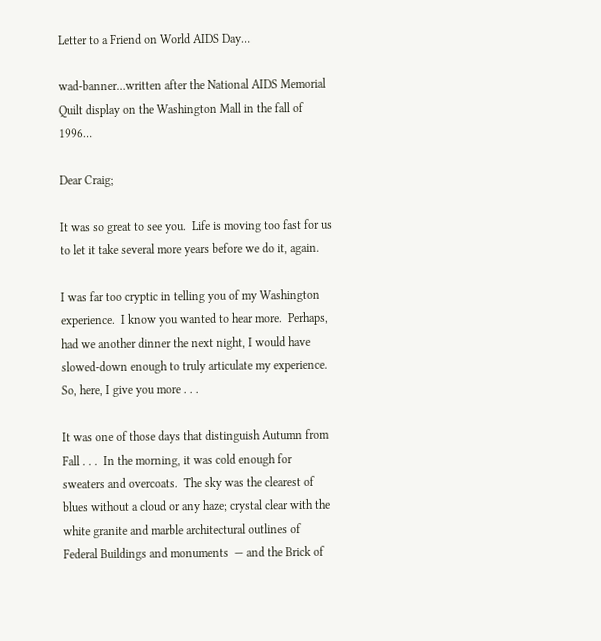Letter to a Friend on World AIDS Day…

wad-banner…written after the National AIDS Memorial Quilt display on the Washington Mall in the fall of 1996…

Dear Craig;

It was so great to see you.  Life is moving too fast for us to let it take several more years before we do it, again.

I was far too cryptic in telling you of my Washington experience.  I know you wanted to hear more.  Perhaps, had we another dinner the next night, I would have slowed-down enough to truly articulate my experience.  So, here, I give you more . . .

It was one of those days that distinguish Autumn from Fall . . .  In the morning, it was cold enough for sweaters and overcoats.  The sky was the clearest of blues without a cloud or any haze; crystal clear with the white granite and marble architectural outlines of Federal Buildings and monuments  — and the Brick of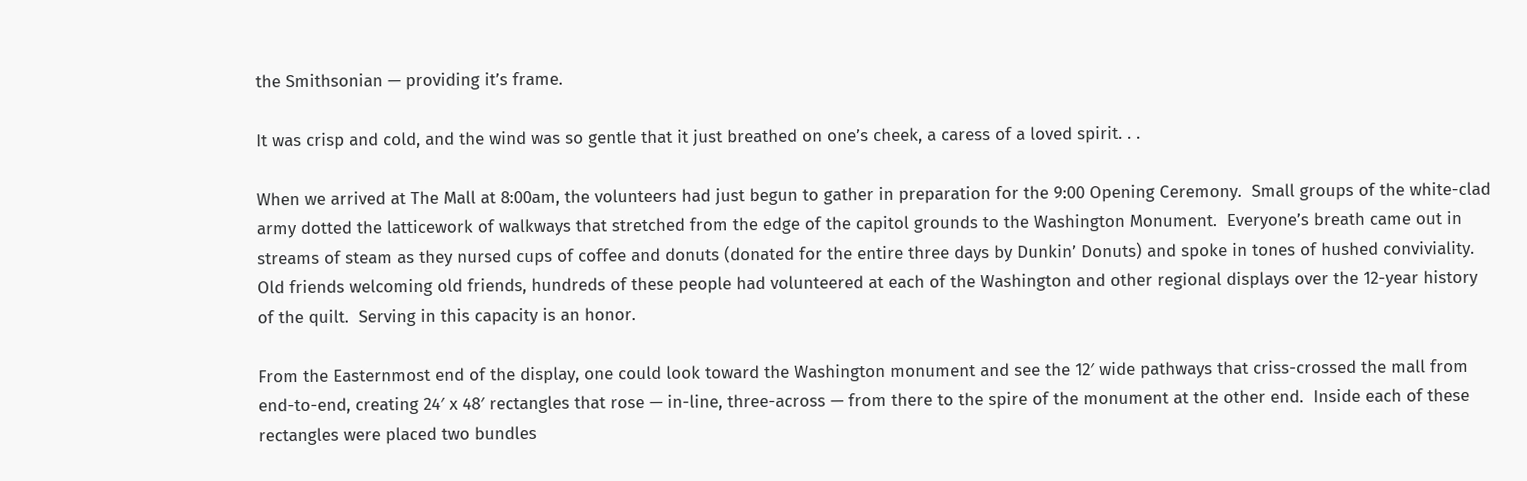the Smithsonian — providing it’s frame.

It was crisp and cold, and the wind was so gentle that it just breathed on one’s cheek, a caress of a loved spirit. . .

When we arrived at The Mall at 8:00am, the volunteers had just begun to gather in preparation for the 9:00 Opening Ceremony.  Small groups of the white-clad army dotted the latticework of walkways that stretched from the edge of the capitol grounds to the Washington Monument.  Everyone’s breath came out in streams of steam as they nursed cups of coffee and donuts (donated for the entire three days by Dunkin’ Donuts) and spoke in tones of hushed conviviality.  Old friends welcoming old friends, hundreds of these people had volunteered at each of the Washington and other regional displays over the 12-year history of the quilt.  Serving in this capacity is an honor.

From the Easternmost end of the display, one could look toward the Washington monument and see the 12′ wide pathways that criss-crossed the mall from end-to-end, creating 24′ x 48′ rectangles that rose — in-line, three-across — from there to the spire of the monument at the other end.  Inside each of these rectangles were placed two bundles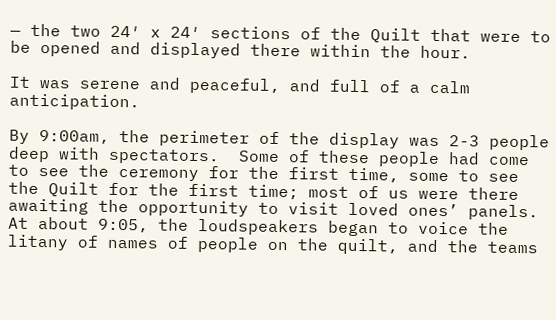— the two 24′ x 24′ sections of the Quilt that were to be opened and displayed there within the hour.

It was serene and peaceful, and full of a calm anticipation.

By 9:00am, the perimeter of the display was 2-3 people deep with spectators.  Some of these people had come to see the ceremony for the first time, some to see the Quilt for the first time; most of us were there awaiting the opportunity to visit loved ones’ panels.  At about 9:05, the loudspeakers began to voice the litany of names of people on the quilt, and the teams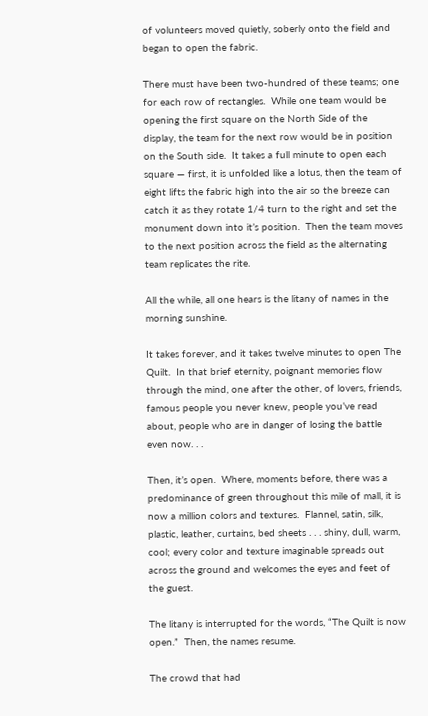of volunteers moved quietly, soberly onto the field and began to open the fabric.

There must have been two-hundred of these teams; one for each row of rectangles.  While one team would be opening the first square on the North Side of the display, the team for the next row would be in position on the South side.  It takes a full minute to open each square — first, it is unfolded like a lotus, then the team of eight lifts the fabric high into the air so the breeze can catch it as they rotate 1/4 turn to the right and set the monument down into it’s position.  Then the team moves to the next position across the field as the alternating team replicates the rite.

All the while, all one hears is the litany of names in the morning sunshine.

It takes forever, and it takes twelve minutes to open The Quilt.  In that brief eternity, poignant memories flow through the mind, one after the other, of lovers, friends, famous people you never knew, people you’ve read about, people who are in danger of losing the battle even now. . .

Then, it’s open.  Where, moments before, there was a predominance of green throughout this mile of mall, it is now a million colors and textures.  Flannel, satin, silk, plastic, leather, curtains, bed sheets . . . shiny, dull, warm, cool; every color and texture imaginable spreads out across the ground and welcomes the eyes and feet of the guest.

The litany is interrupted for the words, “The Quilt is now open.”  Then, the names resume.

The crowd that had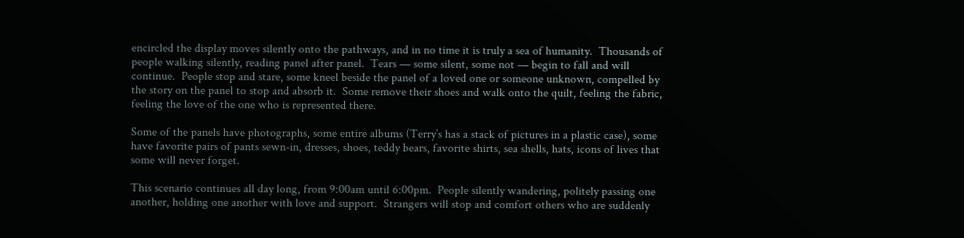encircled the display moves silently onto the pathways, and in no time it is truly a sea of humanity.  Thousands of people walking silently, reading panel after panel.  Tears — some silent, some not — begin to fall and will continue.  People stop and stare, some kneel beside the panel of a loved one or someone unknown, compelled by the story on the panel to stop and absorb it.  Some remove their shoes and walk onto the quilt, feeling the fabric, feeling the love of the one who is represented there.

Some of the panels have photographs, some entire albums (Terry’s has a stack of pictures in a plastic case), some have favorite pairs of pants sewn-in, dresses, shoes, teddy bears, favorite shirts, sea shells, hats, icons of lives that some will never forget.

This scenario continues all day long, from 9:00am until 6:00pm.  People silently wandering, politely passing one another, holding one another with love and support.  Strangers will stop and comfort others who are suddenly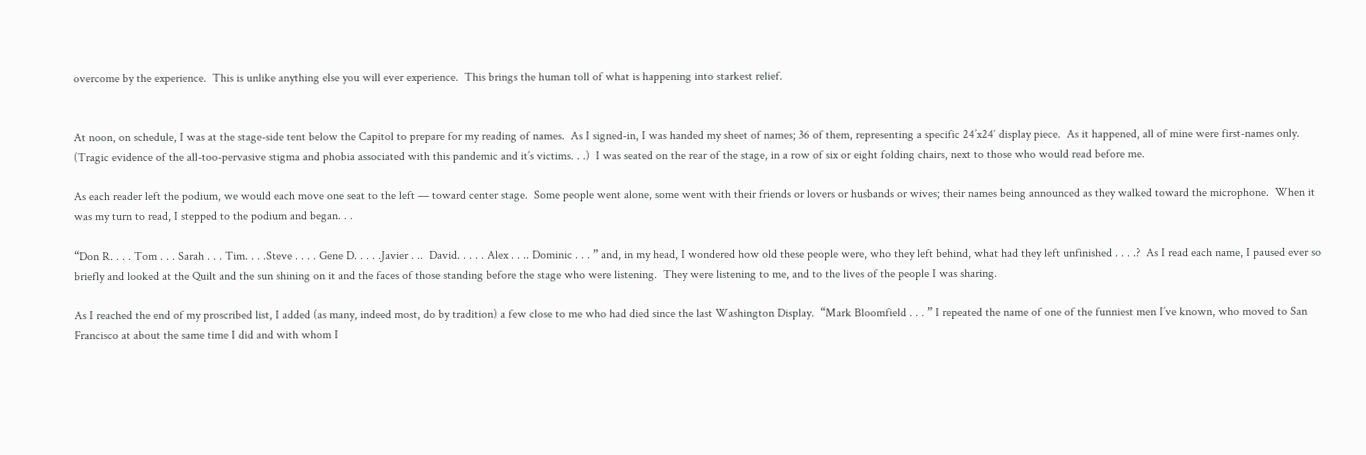overcome by the experience.  This is unlike anything else you will ever experience.  This brings the human toll of what is happening into starkest relief.


At noon, on schedule, I was at the stage-side tent below the Capitol to prepare for my reading of names.  As I signed-in, I was handed my sheet of names; 36 of them, representing a specific 24’x24′ display piece.  As it happened, all of mine were first-names only.  (Tragic evidence of the all-too-pervasive stigma and phobia associated with this pandemic and it’s victims. . .)  I was seated on the rear of the stage, in a row of six or eight folding chairs, next to those who would read before me.

As each reader left the podium, we would each move one seat to the left — toward center stage.  Some people went alone, some went with their friends or lovers or husbands or wives; their names being announced as they walked toward the microphone.  When it was my turn to read, I stepped to the podium and began. . .

“Don R. . . . Tom . . . Sarah . . . Tim. . . .Steve . . . . Gene D. . . . .Javier . ..  David. . . . . Alex . . .. Dominic . . . ” and, in my head, I wondered how old these people were, who they left behind, what had they left unfinished . . . .?  As I read each name, I paused ever so briefly and looked at the Quilt and the sun shining on it and the faces of those standing before the stage who were listening.  They were listening to me, and to the lives of the people I was sharing.

As I reached the end of my proscribed list, I added (as many, indeed most, do by tradition) a few close to me who had died since the last Washington Display.  “Mark Bloomfield . . . ” I repeated the name of one of the funniest men I’ve known, who moved to San Francisco at about the same time I did and with whom I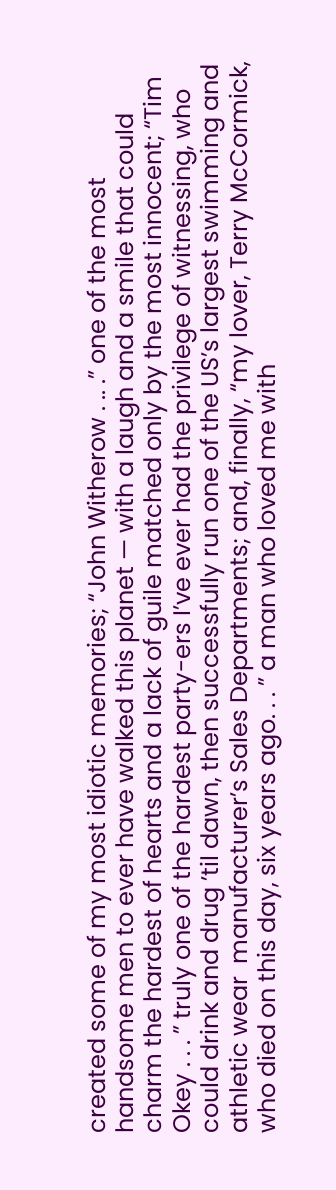created some of my most idiotic memories; “John Witherow . .. .” one of the most handsome men to ever have walked this planet — with a laugh and a smile that could charm the hardest of hearts and a lack of guile matched only by the most innocent; “Tim Okey . . . ” truly one of the hardest party-ers I’ve ever had the privilege of witnessing, who could drink and drug ’til dawn, then successfully run one of the US’s largest swimming and athletic wear  manufacturer’s Sales Departments; and, finally, “my lover, Terry McCormick, who died on this day, six years ago. . . ” a man who loved me with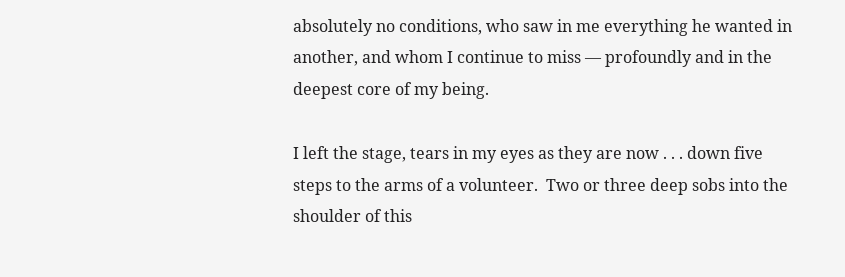absolutely no conditions, who saw in me everything he wanted in another, and whom I continue to miss — profoundly and in the deepest core of my being.

I left the stage, tears in my eyes as they are now . . . down five steps to the arms of a volunteer.  Two or three deep sobs into the shoulder of this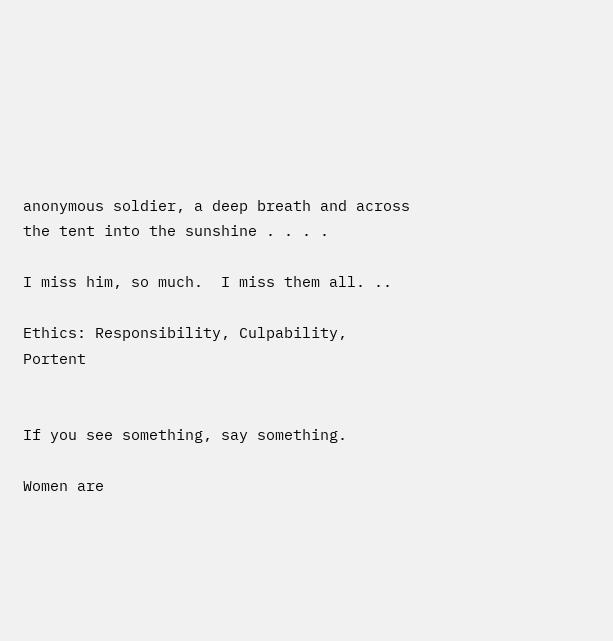anonymous soldier, a deep breath and across the tent into the sunshine . . . .

I miss him, so much.  I miss them all. ..

Ethics: Responsibility, Culpability, Portent


If you see something, say something.

Women are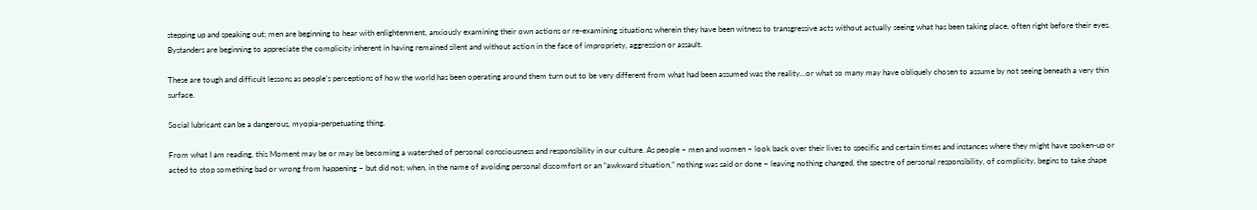stepping up and speaking out; men are beginning to hear with enlightenment, anxiously examining their own actions or re-examining situations wherein they have been witness to transgressive acts without actually seeing what has been taking place, often right before their eyes. Bystanders are beginning to appreciate the complicity inherent in having remained silent and without action in the face of impropriety, aggression or assault.

These are tough and difficult lessons as people’s perceptions of how the world has been operating around them turn out to be very different from what had been assumed was the reality…or what so many may have obliquely chosen to assume by not seeing beneath a very thin surface.

Social lubricant can be a dangerous, myopia-perpetuating thing.

From what I am reading, this Moment may be or may be becoming a watershed of personal consciousness and responsibility in our culture. As people – men and women – look back over their lives to specific and certain times and instances where they might have spoken-up or acted to stop something bad or wrong from happening – but did not; when, in the name of avoiding personal discomfort or an “awkward situation,” nothing was said or done – leaving nothing changed, the spectre of personal responsibility, of complicity, begins to take shape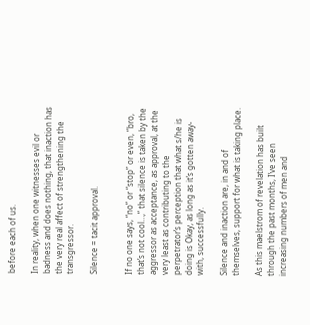before each of us.

In reality, when one witnesses evil or badness and does nothing, that inaction has the very real affect of strengthening the transgressor.

Silence = tacit approval.


If no one says, “no” or “stop” or even, “bro, that’s not cool…,” that silence is taken by the aggressor as acceptance, as approval, at the very least as contributing to the perpetrator’s perception that what s/he is doing is Okay, as long as it’s gotten away-with, successfully.

Silence and inaction are, in and of themselves, support for what is taking place.

As this maelstrom of revelation has built through the past months, I’ve seen increasing numbers of men and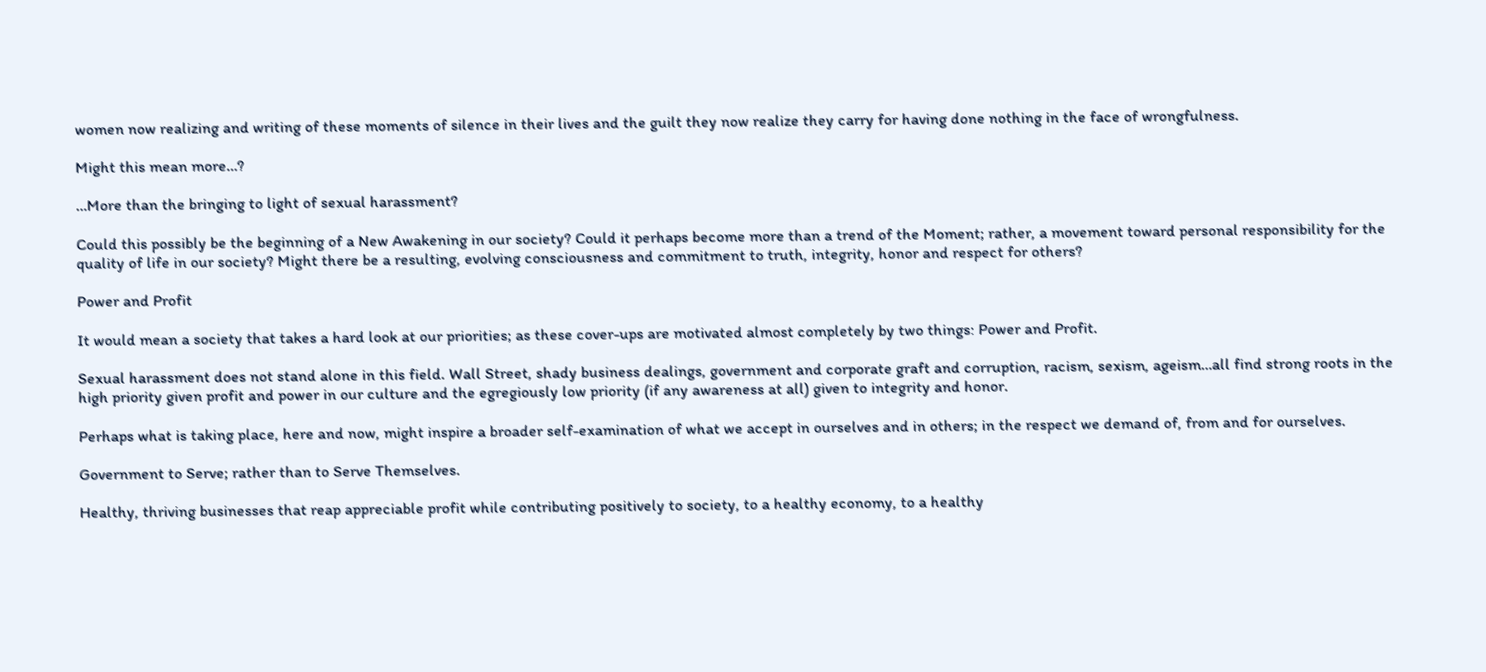women now realizing and writing of these moments of silence in their lives and the guilt they now realize they carry for having done nothing in the face of wrongfulness.

Might this mean more…?

…More than the bringing to light of sexual harassment?

Could this possibly be the beginning of a New Awakening in our society? Could it perhaps become more than a trend of the Moment; rather, a movement toward personal responsibility for the quality of life in our society? Might there be a resulting, evolving consciousness and commitment to truth, integrity, honor and respect for others?

Power and Profit

It would mean a society that takes a hard look at our priorities; as these cover-ups are motivated almost completely by two things: Power and Profit.

Sexual harassment does not stand alone in this field. Wall Street, shady business dealings, government and corporate graft and corruption, racism, sexism, ageism…all find strong roots in the high priority given profit and power in our culture and the egregiously low priority (if any awareness at all) given to integrity and honor.

Perhaps what is taking place, here and now, might inspire a broader self-examination of what we accept in ourselves and in others; in the respect we demand of, from and for ourselves.

Government to Serve; rather than to Serve Themselves.

Healthy, thriving businesses that reap appreciable profit while contributing positively to society, to a healthy economy, to a healthy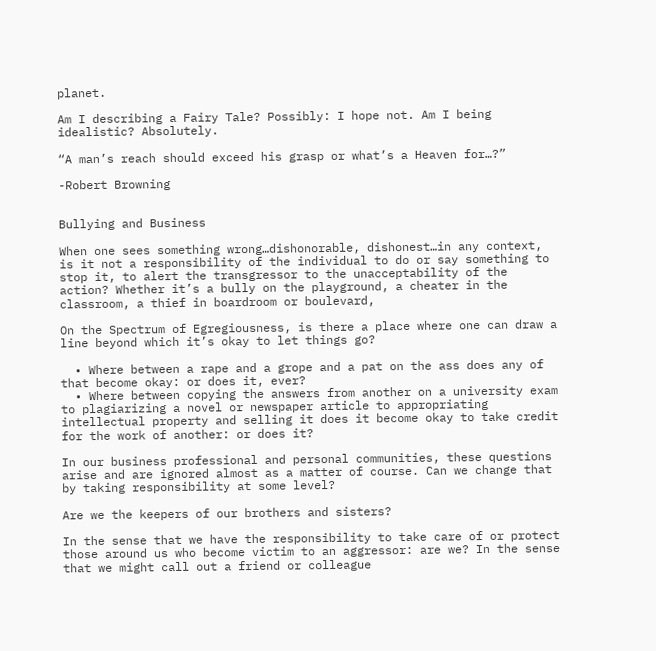planet.

Am I describing a Fairy Tale? Possibly: I hope not. Am I being idealistic? Absolutely.

“A man’s reach should exceed his grasp or what’s a Heaven for…?”

-Robert Browning


Bullying and Business

When one sees something wrong…dishonorable, dishonest…in any context, is it not a responsibility of the individual to do or say something to stop it, to alert the transgressor to the unacceptability of the action? Whether it’s a bully on the playground, a cheater in the classroom, a thief in boardroom or boulevard,

On the Spectrum of Egregiousness, is there a place where one can draw a line beyond which it’s okay to let things go?

  • Where between a rape and a grope and a pat on the ass does any of that become okay: or does it, ever?
  • Where between copying the answers from another on a university exam to plagiarizing a novel or newspaper article to appropriating intellectual property and selling it does it become okay to take credit for the work of another: or does it?

In our business professional and personal communities, these questions arise and are ignored almost as a matter of course. Can we change that by taking responsibility at some level?

Are we the keepers of our brothers and sisters?

In the sense that we have the responsibility to take care of or protect those around us who become victim to an aggressor: are we? In the sense that we might call out a friend or colleague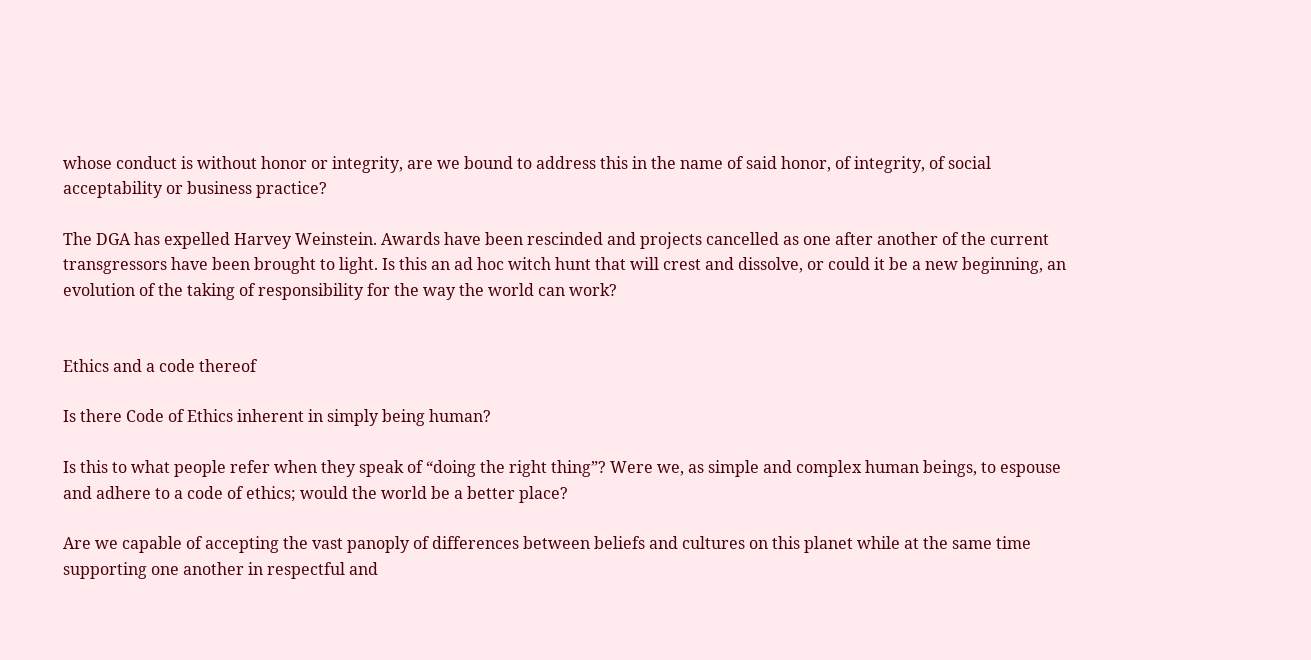whose conduct is without honor or integrity, are we bound to address this in the name of said honor, of integrity, of social acceptability or business practice?

The DGA has expelled Harvey Weinstein. Awards have been rescinded and projects cancelled as one after another of the current transgressors have been brought to light. Is this an ad hoc witch hunt that will crest and dissolve, or could it be a new beginning, an evolution of the taking of responsibility for the way the world can work?


Ethics and a code thereof

Is there Code of Ethics inherent in simply being human?

Is this to what people refer when they speak of “doing the right thing”? Were we, as simple and complex human beings, to espouse and adhere to a code of ethics; would the world be a better place?

Are we capable of accepting the vast panoply of differences between beliefs and cultures on this planet while at the same time supporting one another in respectful and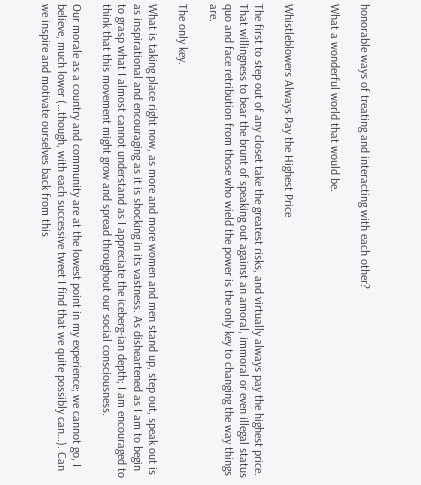honorable ways of treating and interacting with each other?

What a wonderful world that would be.


Whistleblowers Always Pay the Highest Price

The first to step out of any closet take the greatest risks, and virtually always pay the highest price. That willingness to bear the brunt of speaking out against an amoral, immoral or even illegal status quo and face retribution from those who wield the power is the only key to changing the way things are.

The only key.

What is taking place right now, as more and more women and men stand up, step out, speak out is as inspirational and encouraging as it is shocking in its vastness. As disheartened as I am to begin to grasp what I almost cannot understand as I appreciate the iceberg-ian depth; I am encouraged to think that this movement might grow and spread throughout our social consciousness.

Our morale as a country and community are at the lowest point in my experience; we cannot go, I believe, much lower (…though, with each successive tweet I find that we quite possibly can…). Can we inspire and motivate ourselves back from this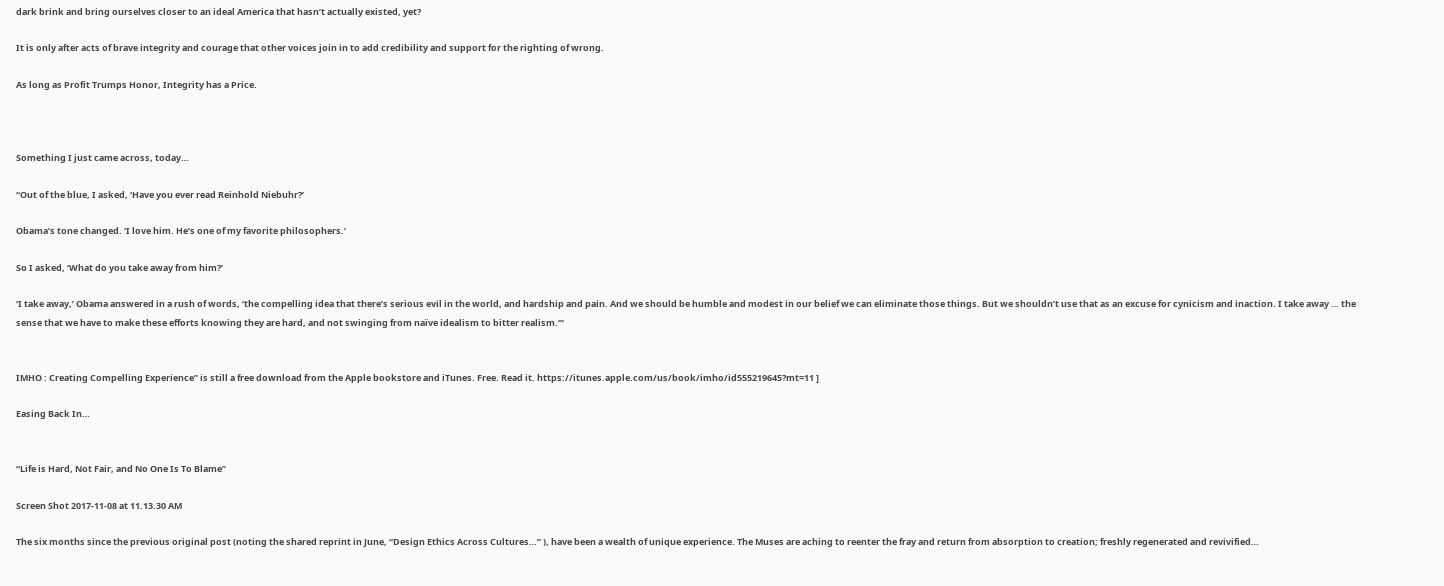dark brink and bring ourselves closer to an ideal America that hasn’t actually existed, yet?

It is only after acts of brave integrity and courage that other voices join in to add credibility and support for the righting of wrong.

As long as Profit Trumps Honor, Integrity has a Price.



Something I just came across, today…

“Out of the blue, I asked, ‘Have you ever read Reinhold Niebuhr?’

Obama’s tone changed. ‘I love him. He’s one of my favorite philosophers.’

So I asked, ‘What do you take away from him?’

‘I take away,’ Obama answered in a rush of words, ‘the compelling idea that there’s serious evil in the world, and hardship and pain. And we should be humble and modest in our belief we can eliminate those things. But we shouldn’t use that as an excuse for cynicism and inaction. I take away … the sense that we have to make these efforts knowing they are hard, and not swinging from naïve idealism to bitter realism.’”


IMHO : Creating Compelling Experience” is still a free download from the Apple bookstore and iTunes. Free. Read it. https://itunes.apple.com/us/book/imho/id555219645?mt=11 ]

Easing Back In…


“Life is Hard, Not Fair, and No One Is To Blame”

Screen Shot 2017-11-08 at 11.13.30 AM

The six months since the previous original post (noting the shared reprint in June, “Design Ethics Across Cultures…” ), have been a wealth of unique experience. The Muses are aching to reenter the fray and return from absorption to creation; freshly regenerated and revivified…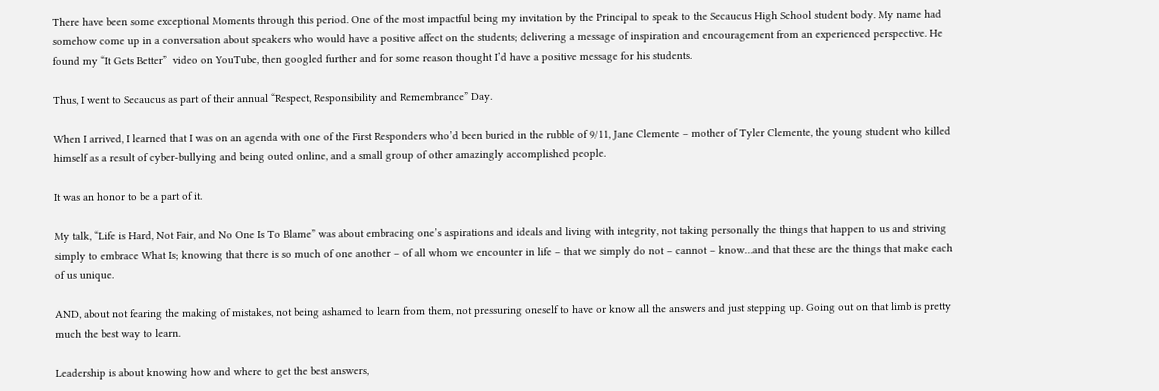There have been some exceptional Moments through this period. One of the most impactful being my invitation by the Principal to speak to the Secaucus High School student body. My name had somehow come up in a conversation about speakers who would have a positive affect on the students; delivering a message of inspiration and encouragement from an experienced perspective. He found my “It Gets Better”  video on YouTube, then googled further and for some reason thought I’d have a positive message for his students.

Thus, I went to Secaucus as part of their annual “Respect, Responsibility and Remembrance” Day.

When I arrived, I learned that I was on an agenda with one of the First Responders who’d been buried in the rubble of 9/11, Jane Clemente – mother of Tyler Clemente, the young student who killed himself as a result of cyber-bullying and being outed online, and a small group of other amazingly accomplished people.

It was an honor to be a part of it.

My talk, “Life is Hard, Not Fair, and No One Is To Blame” was about embracing one’s aspirations and ideals and living with integrity, not taking personally the things that happen to us and striving simply to embrace What Is; knowing that there is so much of one another – of all whom we encounter in life – that we simply do not – cannot – know…and that these are the things that make each of us unique.

AND, about not fearing the making of mistakes, not being ashamed to learn from them, not pressuring oneself to have or know all the answers and just stepping up. Going out on that limb is pretty much the best way to learn.

Leadership is about knowing how and where to get the best answers,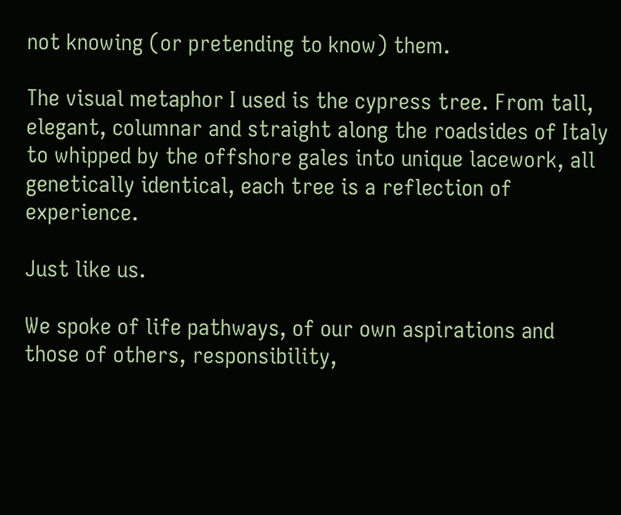not knowing (or pretending to know) them.

The visual metaphor I used is the cypress tree. From tall, elegant, columnar and straight along the roadsides of Italy to whipped by the offshore gales into unique lacework, all genetically identical, each tree is a reflection of experience.

Just like us.

We spoke of life pathways, of our own aspirations and those of others, responsibility,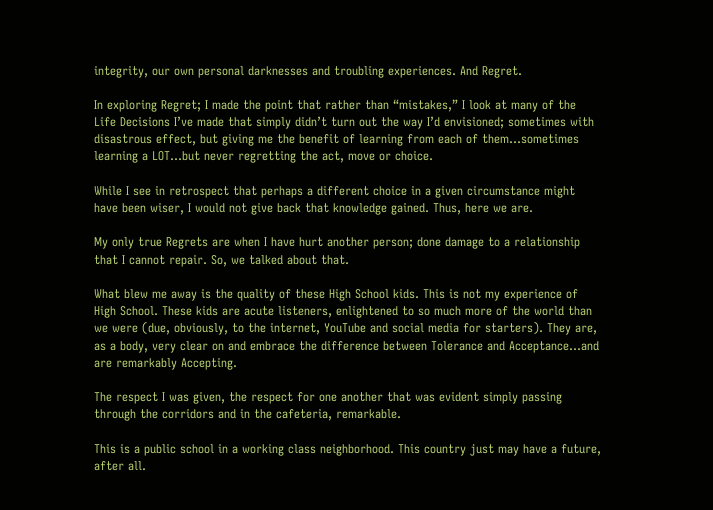integrity, our own personal darknesses and troubling experiences. And Regret.

In exploring Regret; I made the point that rather than “mistakes,” I look at many of the Life Decisions I’ve made that simply didn’t turn out the way I’d envisioned; sometimes with disastrous effect, but giving me the benefit of learning from each of them…sometimes learning a LOT…but never regretting the act, move or choice.

While I see in retrospect that perhaps a different choice in a given circumstance might have been wiser, I would not give back that knowledge gained. Thus, here we are.

My only true Regrets are when I have hurt another person; done damage to a relationship that I cannot repair. So, we talked about that.

What blew me away is the quality of these High School kids. This is not my experience of High School. These kids are acute listeners, enlightened to so much more of the world than we were (due, obviously, to the internet, YouTube and social media for starters). They are, as a body, very clear on and embrace the difference between Tolerance and Acceptance…and are remarkably Accepting.

The respect I was given, the respect for one another that was evident simply passing through the corridors and in the cafeteria, remarkable.

This is a public school in a working class neighborhood. This country just may have a future, after all.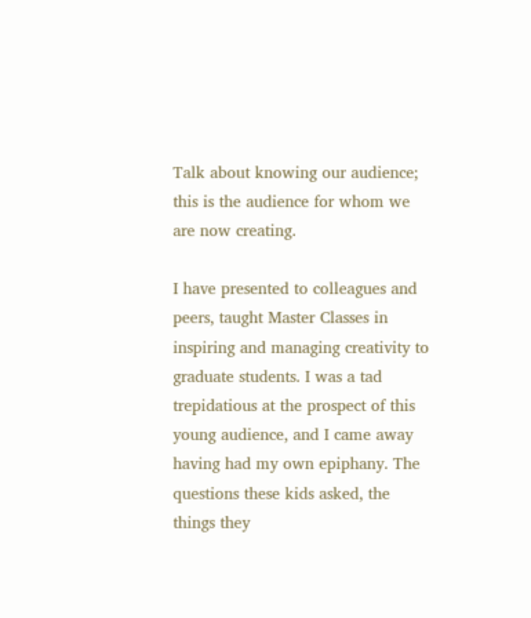Talk about knowing our audience; this is the audience for whom we are now creating.

I have presented to colleagues and peers, taught Master Classes in inspiring and managing creativity to graduate students. I was a tad trepidatious at the prospect of this young audience, and I came away having had my own epiphany. The questions these kids asked, the things they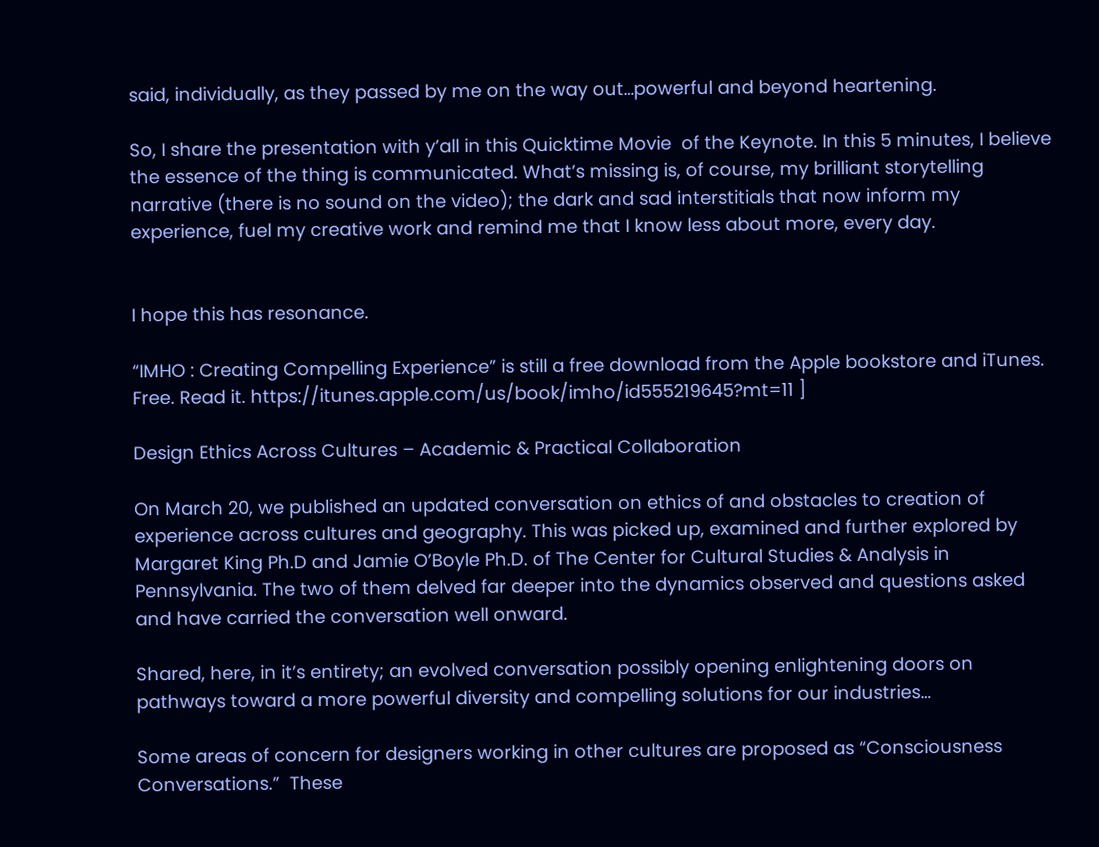said, individually, as they passed by me on the way out…powerful and beyond heartening.

So, I share the presentation with y’all in this Quicktime Movie  of the Keynote. In this 5 minutes, I believe the essence of the thing is communicated. What’s missing is, of course, my brilliant storytelling narrative (there is no sound on the video); the dark and sad interstitials that now inform my experience, fuel my creative work and remind me that I know less about more, every day.


I hope this has resonance.

“IMHO : Creating Compelling Experience” is still a free download from the Apple bookstore and iTunes. Free. Read it. https://itunes.apple.com/us/book/imho/id555219645?mt=11 ]

Design Ethics Across Cultures – Academic & Practical Collaboration

On March 20, we published an updated conversation on ethics of and obstacles to creation of experience across cultures and geography. This was picked up, examined and further explored by Margaret King Ph.D and Jamie O’Boyle Ph.D. of The Center for Cultural Studies & Analysis in Pennsylvania. The two of them delved far deeper into the dynamics observed and questions asked and have carried the conversation well onward.

Shared, here, in it’s entirety; an evolved conversation possibly opening enlightening doors on pathways toward a more powerful diversity and compelling solutions for our industries…

Some areas of concern for designers working in other cultures are proposed as “Consciousness Conversations.”  These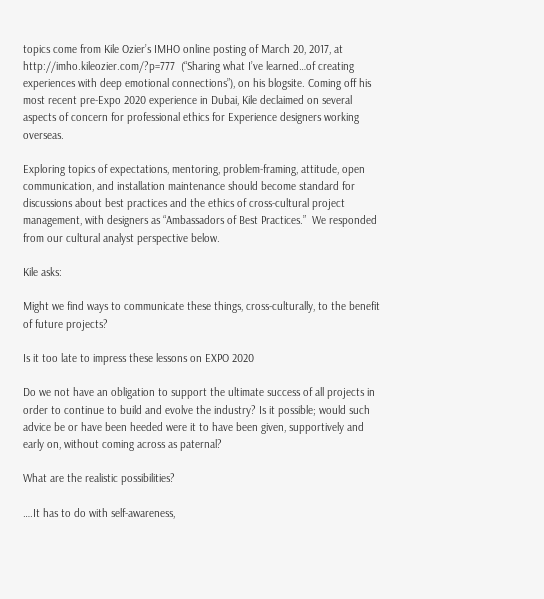topics come from Kile Ozier’s IMHO online posting of March 20, 2017, at http://imho.kileozier.com/?p=777  (“Sharing what I’ve learned…of creating experiences with deep emotional connections”), on his blogsite. Coming off his most recent pre-Expo 2020 experience in Dubai, Kile declaimed on several aspects of concern for professional ethics for Experience designers working overseas.

Exploring topics of expectations, mentoring, problem-framing, attitude, open communication, and installation maintenance should become standard for discussions about best practices and the ethics of cross-cultural project management, with designers as “Ambassadors of Best Practices.”  We responded from our cultural analyst perspective below.

Kile asks:

Might we find ways to communicate these things, cross-culturally, to the benefit of future projects?

Is it too late to impress these lessons on EXPO 2020

Do we not have an obligation to support the ultimate success of all projects in order to continue to build and evolve the industry? Is it possible; would such advice be or have been heeded were it to have been given, supportively and early on, without coming across as paternal?

What are the realistic possibilities?

….It has to do with self-awareness,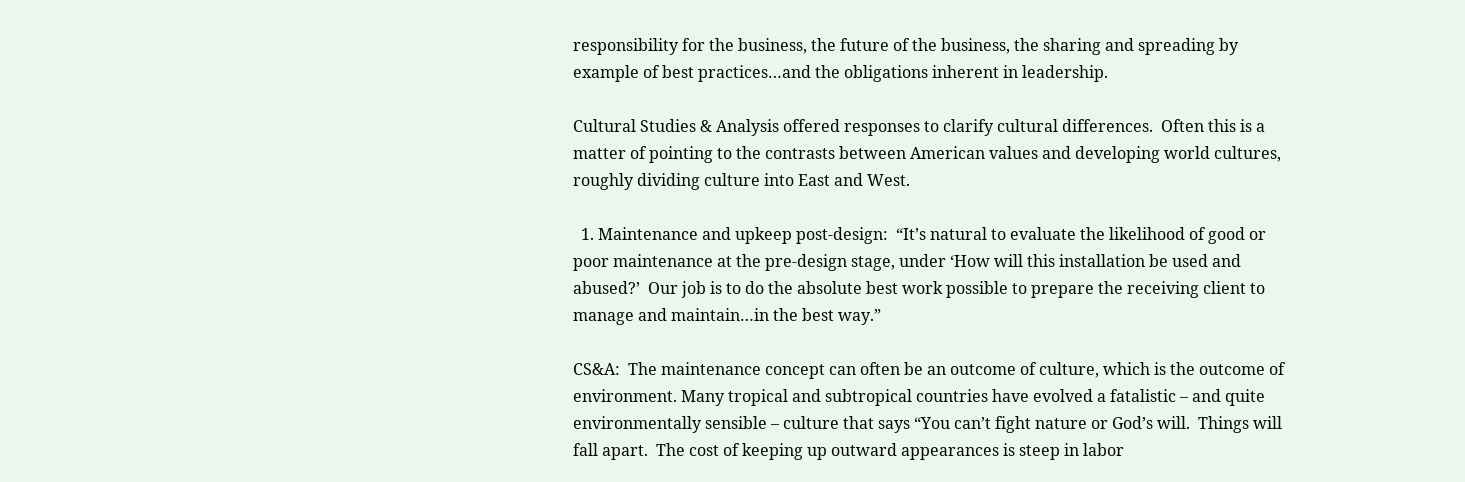responsibility for the business, the future of the business, the sharing and spreading by example of best practices…and the obligations inherent in leadership.

Cultural Studies & Analysis offered responses to clarify cultural differences.  Often this is a matter of pointing to the contrasts between American values and developing world cultures, roughly dividing culture into East and West.

  1. Maintenance and upkeep post-design:  “It’s natural to evaluate the likelihood of good or poor maintenance at the pre-design stage, under ‘How will this installation be used and abused?’  Our job is to do the absolute best work possible to prepare the receiving client to manage and maintain…in the best way.”

CS&A:  The maintenance concept can often be an outcome of culture, which is the outcome of environment. Many tropical and subtropical countries have evolved a fatalistic – and quite environmentally sensible – culture that says “You can’t fight nature or God’s will.  Things will fall apart.  The cost of keeping up outward appearances is steep in labor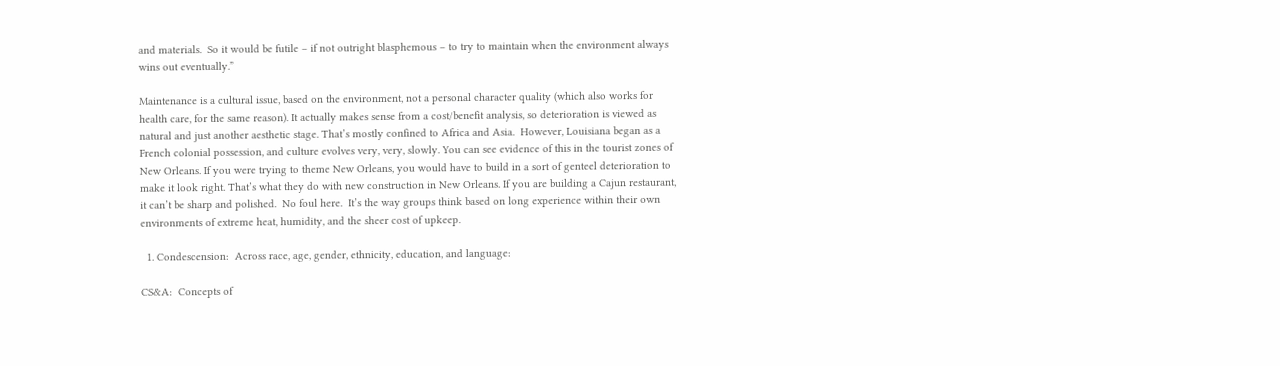and materials.  So it would be futile – if not outright blasphemous – to try to maintain when the environment always wins out eventually.”

Maintenance is a cultural issue, based on the environment, not a personal character quality (which also works for health care, for the same reason). It actually makes sense from a cost/benefit analysis, so deterioration is viewed as natural and just another aesthetic stage. That’s mostly confined to Africa and Asia.  However, Louisiana began as a French colonial possession, and culture evolves very, very, slowly. You can see evidence of this in the tourist zones of New Orleans. If you were trying to theme New Orleans, you would have to build in a sort of genteel deterioration to make it look right. That’s what they do with new construction in New Orleans. If you are building a Cajun restaurant, it can’t be sharp and polished.  No foul here.  It’s the way groups think based on long experience within their own environments of extreme heat, humidity, and the sheer cost of upkeep.

  1. Condescension:  Across race, age, gender, ethnicity, education, and language:

CS&A:  Concepts of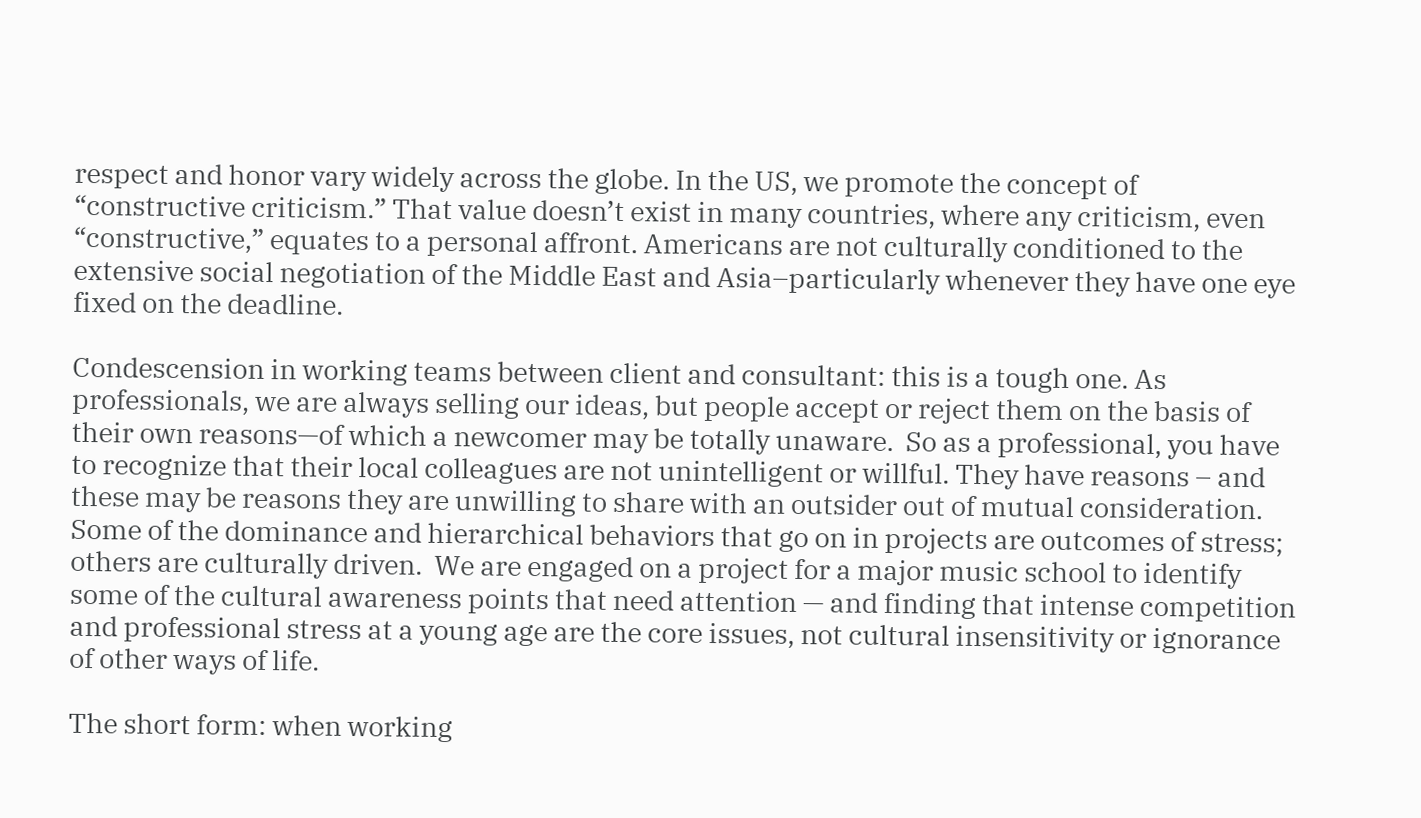respect and honor vary widely across the globe. In the US, we promote the concept of “constructive criticism.” That value doesn’t exist in many countries, where any criticism, even “constructive,” equates to a personal affront. Americans are not culturally conditioned to the extensive social negotiation of the Middle East and Asia–particularly whenever they have one eye fixed on the deadline.

Condescension in working teams between client and consultant: this is a tough one. As professionals, we are always selling our ideas, but people accept or reject them on the basis of their own reasons—of which a newcomer may be totally unaware.  So as a professional, you have to recognize that their local colleagues are not unintelligent or willful. They have reasons – and these may be reasons they are unwilling to share with an outsider out of mutual consideration.   Some of the dominance and hierarchical behaviors that go on in projects are outcomes of stress; others are culturally driven.  We are engaged on a project for a major music school to identify some of the cultural awareness points that need attention — and finding that intense competition and professional stress at a young age are the core issues, not cultural insensitivity or ignorance of other ways of life.

The short form: when working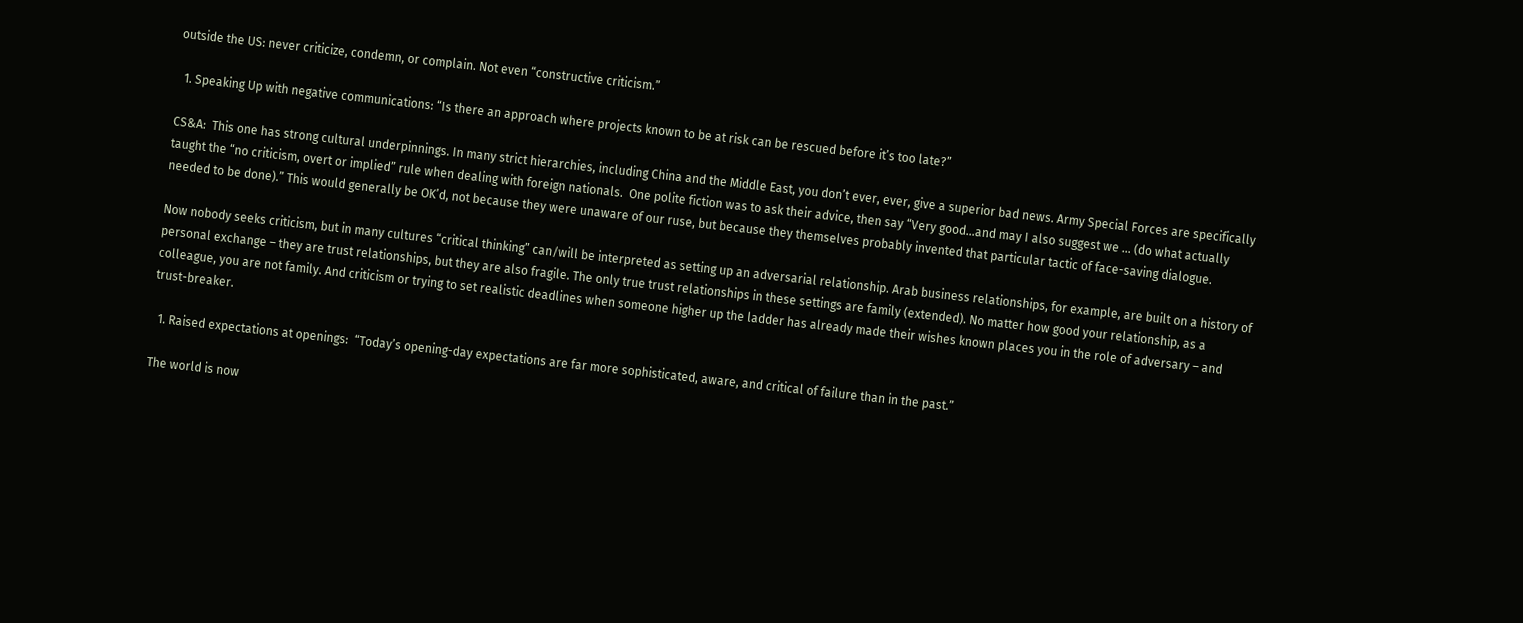outside the US: never criticize, condemn, or complain. Not even “constructive criticism.”

  1. Speaking Up with negative communications: “Is there an approach where projects known to be at risk can be rescued before it’s too late?”

CS&A:  This one has strong cultural underpinnings. In many strict hierarchies, including China and the Middle East, you don’t ever, ever, give a superior bad news. Army Special Forces are specifically taught the “no criticism, overt or implied” rule when dealing with foreign nationals.  One polite fiction was to ask their advice, then say “Very good…and may I also suggest we … (do what actually needed to be done).” This would generally be OK’d, not because they were unaware of our ruse, but because they themselves probably invented that particular tactic of face-saving dialogue.

Now nobody seeks criticism, but in many cultures “critical thinking” can/will be interpreted as setting up an adversarial relationship. Arab business relationships, for example, are built on a history of personal exchange – they are trust relationships, but they are also fragile. The only true trust relationships in these settings are family (extended). No matter how good your relationship, as a colleague, you are not family. And criticism or trying to set realistic deadlines when someone higher up the ladder has already made their wishes known places you in the role of adversary – and trust-breaker.

  1. Raised expectations at openings:  “Today’s opening-day expectations are far more sophisticated, aware, and critical of failure than in the past.”

The world is now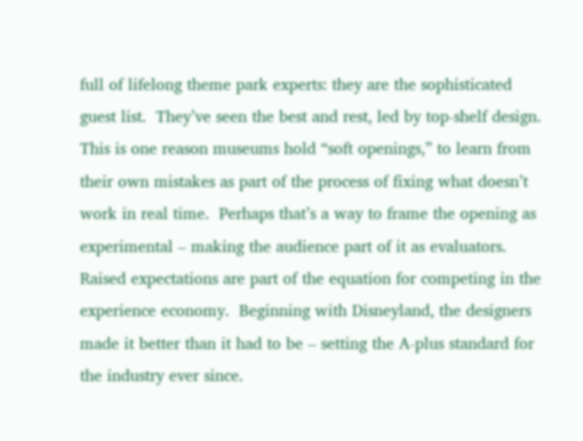full of lifelong theme park experts: they are the sophisticated guest list.  They’ve seen the best and rest, led by top-shelf design.  This is one reason museums hold “soft openings,” to learn from their own mistakes as part of the process of fixing what doesn’t work in real time.  Perhaps that’s a way to frame the opening as experimental – making the audience part of it as evaluators. Raised expectations are part of the equation for competing in the experience economy.  Beginning with Disneyland, the designers made it better than it had to be – setting the A-plus standard for the industry ever since.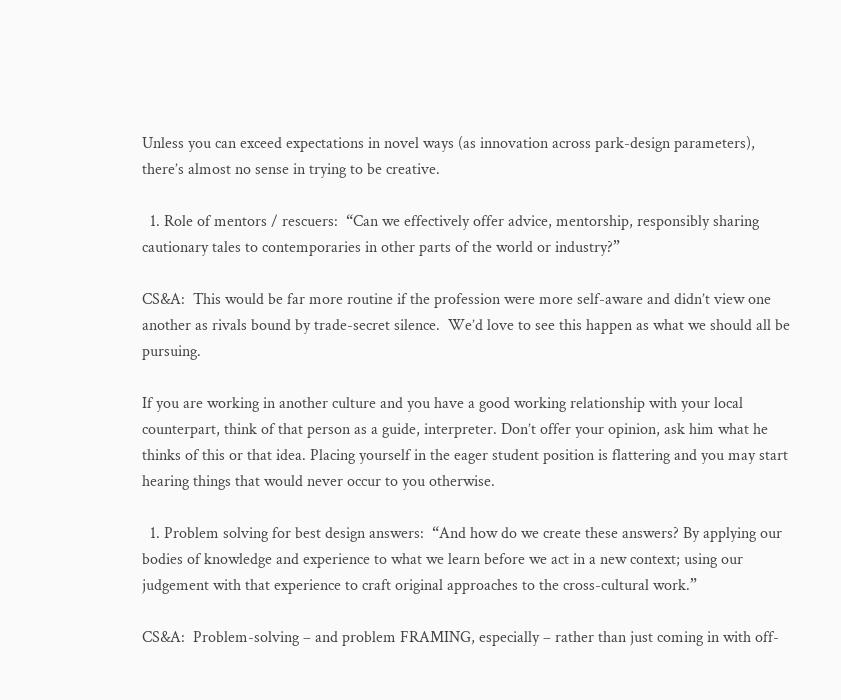Unless you can exceed expectations in novel ways (as innovation across park-design parameters), there’s almost no sense in trying to be creative.

  1. Role of mentors / rescuers:  “Can we effectively offer advice, mentorship, responsibly sharing cautionary tales to contemporaries in other parts of the world or industry?”

CS&A:  This would be far more routine if the profession were more self-aware and didn’t view one another as rivals bound by trade-secret silence.  We’d love to see this happen as what we should all be pursuing.

If you are working in another culture and you have a good working relationship with your local counterpart, think of that person as a guide, interpreter. Don’t offer your opinion, ask him what he thinks of this or that idea. Placing yourself in the eager student position is flattering and you may start hearing things that would never occur to you otherwise.

  1. Problem solving for best design answers:  “And how do we create these answers? By applying our bodies of knowledge and experience to what we learn before we act in a new context; using our judgement with that experience to craft original approaches to the cross-cultural work.”

CS&A:  Problem-solving – and problem FRAMING, especially – rather than just coming in with off-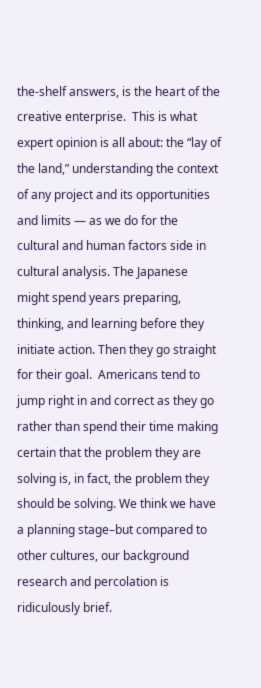the-shelf answers, is the heart of the creative enterprise.  This is what expert opinion is all about: the “lay of the land,” understanding the context of any project and its opportunities and limits — as we do for the cultural and human factors side in cultural analysis. The Japanese might spend years preparing, thinking, and learning before they initiate action. Then they go straight for their goal.  Americans tend to jump right in and correct as they go rather than spend their time making certain that the problem they are solving is, in fact, the problem they should be solving. We think we have a planning stage–but compared to other cultures, our background research and percolation is ridiculously brief.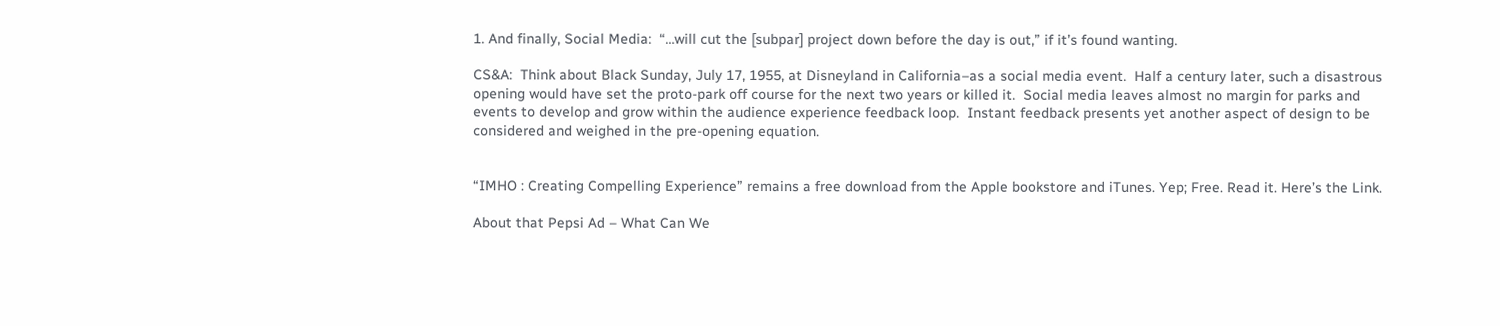1. And finally, Social Media:  “…will cut the [subpar] project down before the day is out,” if it’s found wanting.

CS&A:  Think about Black Sunday, July 17, 1955, at Disneyland in California–as a social media event.  Half a century later, such a disastrous opening would have set the proto-park off course for the next two years or killed it.  Social media leaves almost no margin for parks and events to develop and grow within the audience experience feedback loop.  Instant feedback presents yet another aspect of design to be considered and weighed in the pre-opening equation.


“IMHO : Creating Compelling Experience” remains a free download from the Apple bookstore and iTunes. Yep; Free. Read it. Here’s the Link.

About that Pepsi Ad – What Can We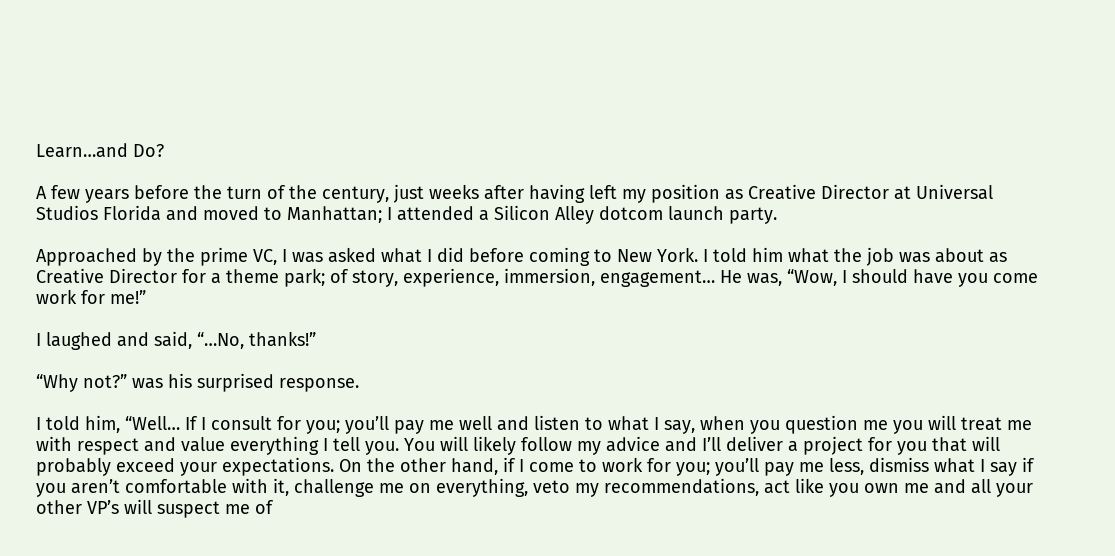Learn…and Do?

A few years before the turn of the century, just weeks after having left my position as Creative Director at Universal Studios Florida and moved to Manhattan; I attended a Silicon Alley dotcom launch party.

Approached by the prime VC, I was asked what I did before coming to New York. I told him what the job was about as Creative Director for a theme park; of story, experience, immersion, engagement… He was, “Wow, I should have you come work for me!”

I laughed and said, “…No, thanks!”

“Why not?” was his surprised response.

I told him, “Well… If I consult for you; you’ll pay me well and listen to what I say, when you question me you will treat me with respect and value everything I tell you. You will likely follow my advice and I’ll deliver a project for you that will probably exceed your expectations. On the other hand, if I come to work for you; you’ll pay me less, dismiss what I say if you aren’t comfortable with it, challenge me on everything, veto my recommendations, act like you own me and all your other VP’s will suspect me of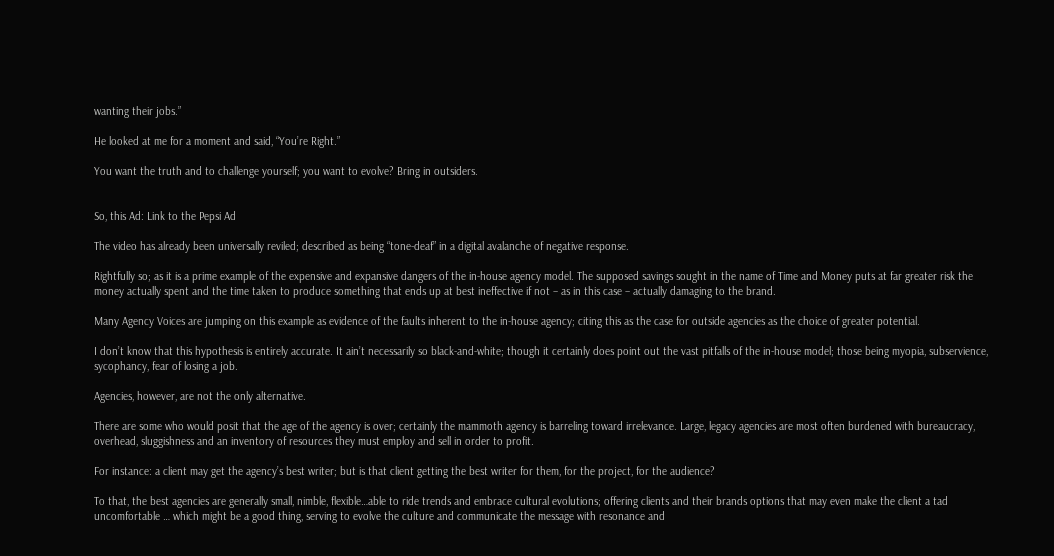wanting their jobs.”

He looked at me for a moment and said, “You’re Right.”

You want the truth and to challenge yourself; you want to evolve? Bring in outsiders.


So, this Ad: Link to the Pepsi Ad

The video has already been universally reviled; described as being “tone-deaf” in a digital avalanche of negative response.

Rightfully so; as it is a prime example of the expensive and expansive dangers of the in-house agency model. The supposed savings sought in the name of Time and Money puts at far greater risk the money actually spent and the time taken to produce something that ends up at best ineffective if not – as in this case – actually damaging to the brand.

Many Agency Voices are jumping on this example as evidence of the faults inherent to the in-house agency; citing this as the case for outside agencies as the choice of greater potential.

I don’t know that this hypothesis is entirely accurate. It ain’t necessarily so black-and-white; though it certainly does point out the vast pitfalls of the in-house model; those being myopia, subservience, sycophancy, fear of losing a job.

Agencies, however, are not the only alternative.

There are some who would posit that the age of the agency is over; certainly the mammoth agency is barreling toward irrelevance. Large, legacy agencies are most often burdened with bureaucracy, overhead, sluggishness and an inventory of resources they must employ and sell in order to profit.

For instance: a client may get the agency’s best writer; but is that client getting the best writer for them, for the project, for the audience?

To that, the best agencies are generally small, nimble, flexible…able to ride trends and embrace cultural evolutions; offering clients and their brands options that may even make the client a tad uncomfortable … which might be a good thing, serving to evolve the culture and communicate the message with resonance and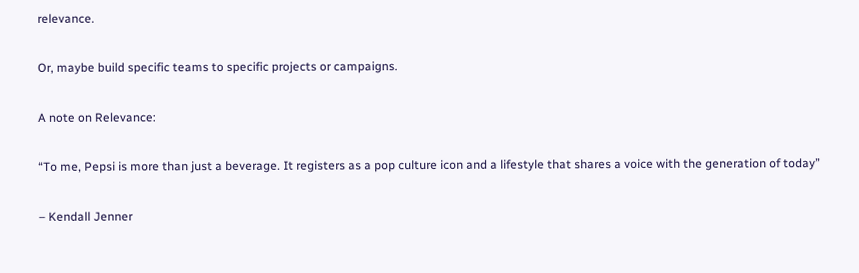relevance.

Or, maybe build specific teams to specific projects or campaigns.

A note on Relevance:

“To me, Pepsi is more than just a beverage. It registers as a pop culture icon and a lifestyle that shares a voice with the generation of today”

– Kendall Jenner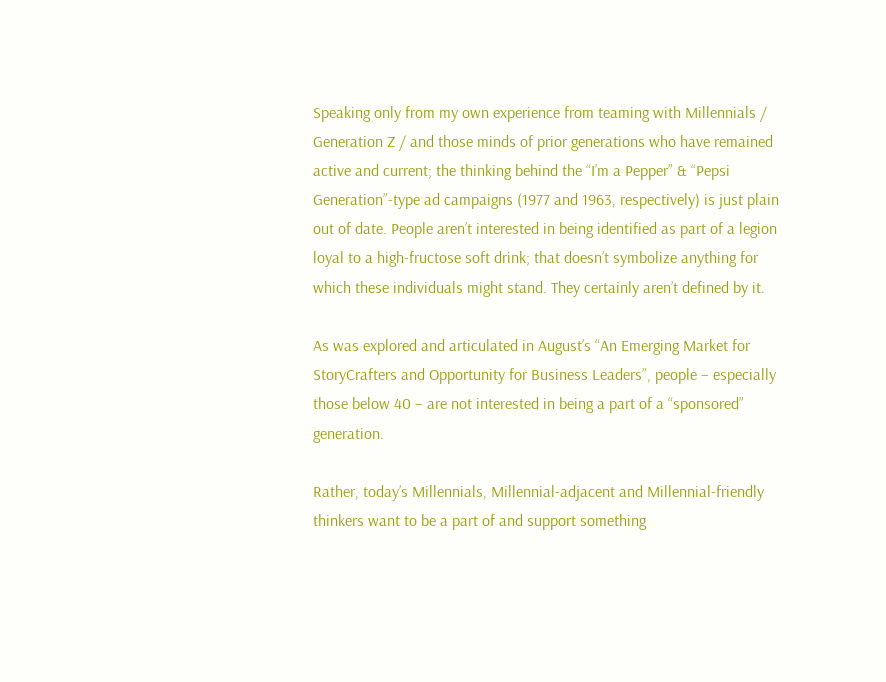Speaking only from my own experience from teaming with Millennials / Generation Z / and those minds of prior generations who have remained active and current; the thinking behind the “I’m a Pepper” & “Pepsi Generation”-type ad campaigns (1977 and 1963, respectively) is just plain out of date. People aren’t interested in being identified as part of a legion loyal to a high-fructose soft drink; that doesn’t symbolize anything for which these individuals might stand. They certainly aren’t defined by it.

As was explored and articulated in August’s “An Emerging Market for StoryCrafters and Opportunity for Business Leaders”, people – especially those below 40 – are not interested in being a part of a “sponsored” generation.

Rather, today’s Millennials, Millennial-adjacent and Millennial-friendly thinkers want to be a part of and support something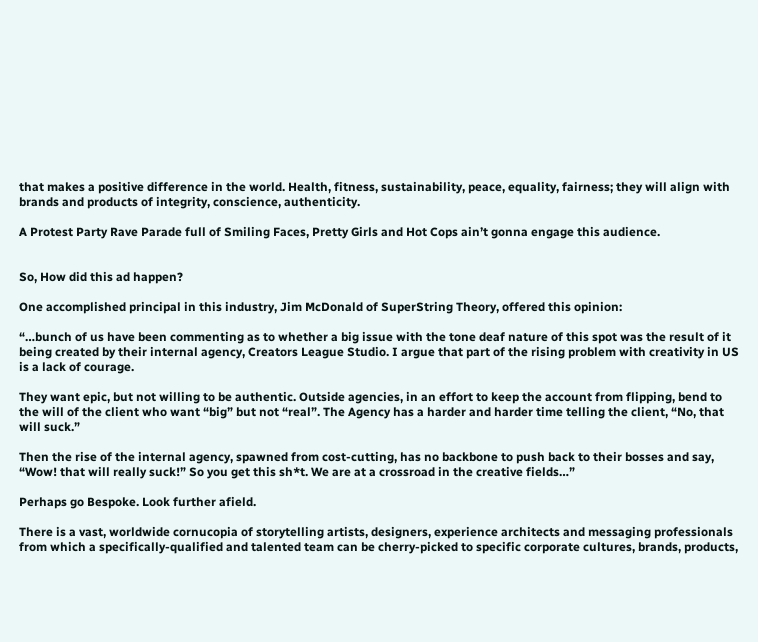that makes a positive difference in the world. Health, fitness, sustainability, peace, equality, fairness; they will align with brands and products of integrity, conscience, authenticity.

A Protest Party Rave Parade full of Smiling Faces, Pretty Girls and Hot Cops ain’t gonna engage this audience.


So, How did this ad happen?

One accomplished principal in this industry, Jim McDonald of SuperString Theory, offered this opinion:

“…bunch of us have been commenting as to whether a big issue with the tone deaf nature of this spot was the result of it being created by their internal agency, Creators League Studio. I argue that part of the rising problem with creativity in US is a lack of courage.

They want epic, but not willing to be authentic. Outside agencies, in an effort to keep the account from flipping, bend to the will of the client who want “big” but not “real”. The Agency has a harder and harder time telling the client, “No, that will suck.”

Then the rise of the internal agency, spawned from cost-cutting, has no backbone to push back to their bosses and say, “Wow! that will really suck!” So you get this sh*t. We are at a crossroad in the creative fields…”

Perhaps go Bespoke. Look further afield.

There is a vast, worldwide cornucopia of storytelling artists, designers, experience architects and messaging professionals from which a specifically-qualified and talented team can be cherry-picked to specific corporate cultures, brands, products,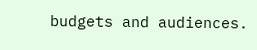budgets and audiences.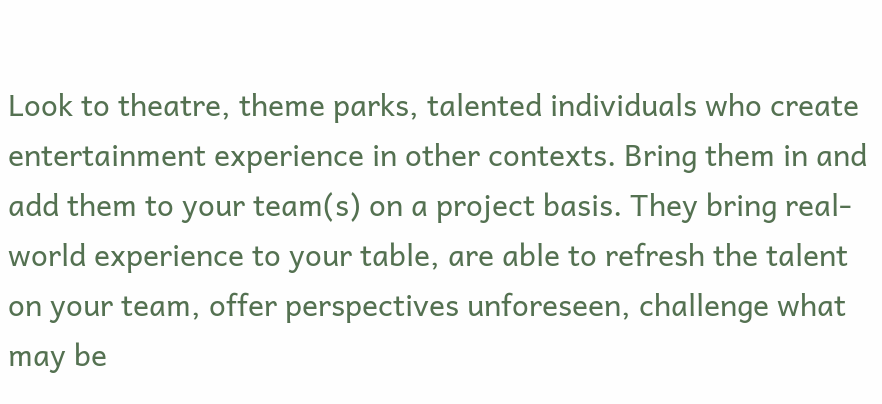Look to theatre, theme parks, talented individuals who create entertainment experience in other contexts. Bring them in and add them to your team(s) on a project basis. They bring real-world experience to your table, are able to refresh the talent on your team, offer perspectives unforeseen, challenge what may be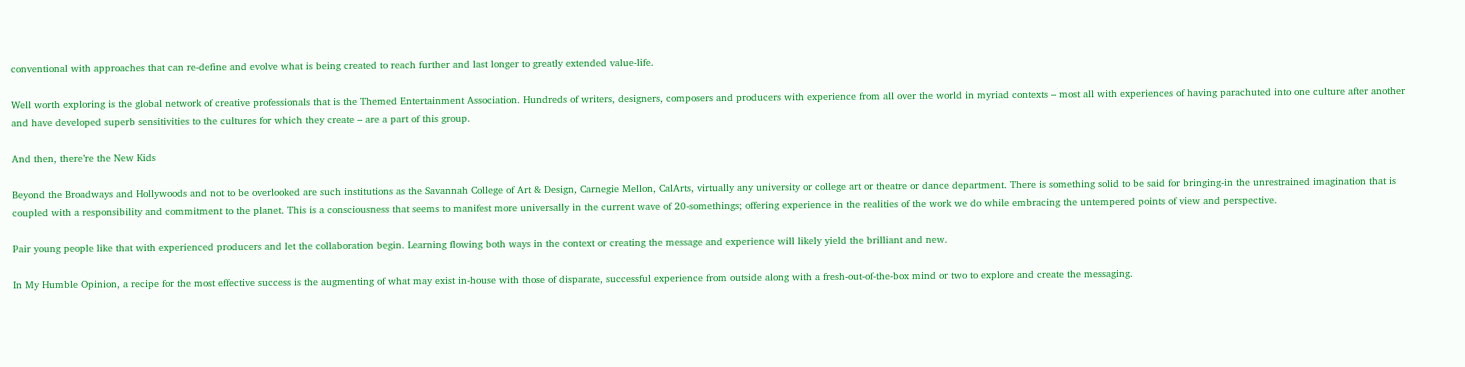conventional with approaches that can re-define and evolve what is being created to reach further and last longer to greatly extended value-life.

Well worth exploring is the global network of creative professionals that is the Themed Entertainment Association. Hundreds of writers, designers, composers and producers with experience from all over the world in myriad contexts – most all with experiences of having parachuted into one culture after another and have developed superb sensitivities to the cultures for which they create – are a part of this group.

And then, there’re the New Kids

Beyond the Broadways and Hollywoods and not to be overlooked are such institutions as the Savannah College of Art & Design, Carnegie Mellon, CalArts, virtually any university or college art or theatre or dance department. There is something solid to be said for bringing-in the unrestrained imagination that is coupled with a responsibility and commitment to the planet. This is a consciousness that seems to manifest more universally in the current wave of 20-somethings; offering experience in the realities of the work we do while embracing the untempered points of view and perspective.

Pair young people like that with experienced producers and let the collaboration begin. Learning flowing both ways in the context or creating the message and experience will likely yield the brilliant and new.

In My Humble Opinion, a recipe for the most effective success is the augmenting of what may exist in-house with those of disparate, successful experience from outside along with a fresh-out-of-the-box mind or two to explore and create the messaging.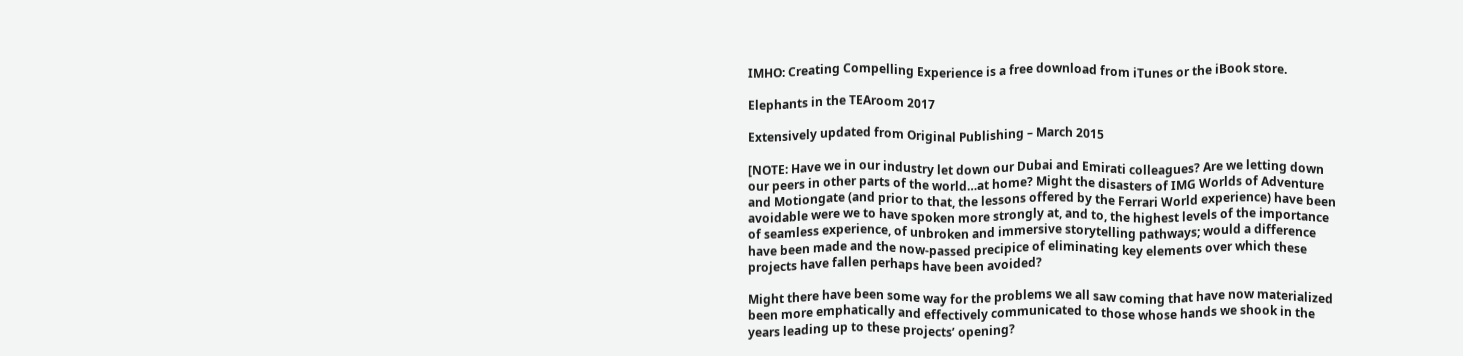IMHO: Creating Compelling Experience is a free download from iTunes or the iBook store.

Elephants in the TEAroom 2017

Extensively updated from Original Publishing – March 2015

[NOTE: Have we in our industry let down our Dubai and Emirati colleagues? Are we letting down our peers in other parts of the world…at home? Might the disasters of IMG Worlds of Adventure and Motiongate (and prior to that, the lessons offered by the Ferrari World experience) have been avoidable were we to have spoken more strongly at, and to, the highest levels of the importance of seamless experience, of unbroken and immersive storytelling pathways; would a difference have been made and the now-passed precipice of eliminating key elements over which these projects have fallen perhaps have been avoided?

Might there have been some way for the problems we all saw coming that have now materialized been more emphatically and effectively communicated to those whose hands we shook in the years leading up to these projects’ opening?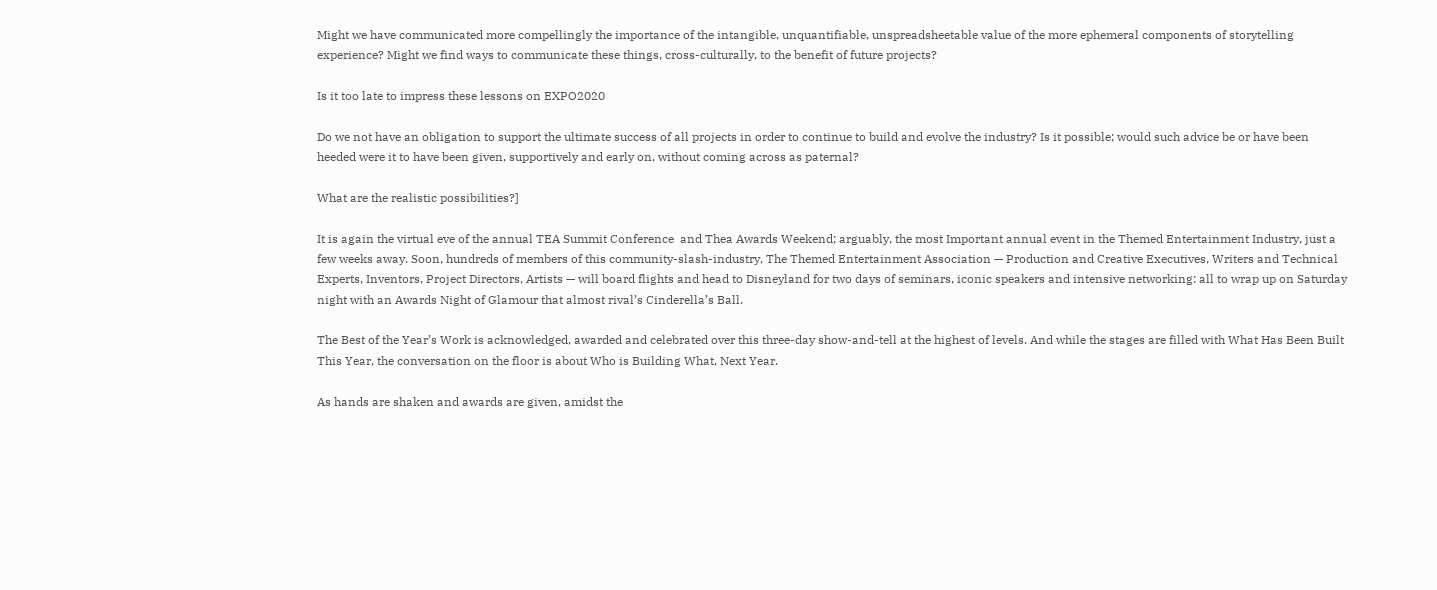Might we have communicated more compellingly the importance of the intangible, unquantifiable, unspreadsheetable value of the more ephemeral components of storytelling experience? Might we find ways to communicate these things, cross-culturally, to the benefit of future projects?

Is it too late to impress these lessons on EXPO2020

Do we not have an obligation to support the ultimate success of all projects in order to continue to build and evolve the industry? Is it possible; would such advice be or have been heeded were it to have been given, supportively and early on, without coming across as paternal?

What are the realistic possibilities?]

It is again the virtual eve of the annual TEA Summit Conference  and Thea Awards Weekend; arguably, the most Important annual event in the Themed Entertainment Industry, just a few weeks away. Soon, hundreds of members of this community-slash-industry, The Themed Entertainment Association — Production and Creative Executives, Writers and Technical Experts, Inventors, Project Directors, Artists — will board flights and head to Disneyland for two days of seminars, iconic speakers and intensive networking: all to wrap up on Saturday night with an Awards Night of Glamour that almost rival’s Cinderella’s Ball.

The Best of the Year’s Work is acknowledged, awarded and celebrated over this three-day show-and-tell at the highest of levels. And while the stages are filled with What Has Been Built This Year, the conversation on the floor is about Who is Building What, Next Year.

As hands are shaken and awards are given, amidst the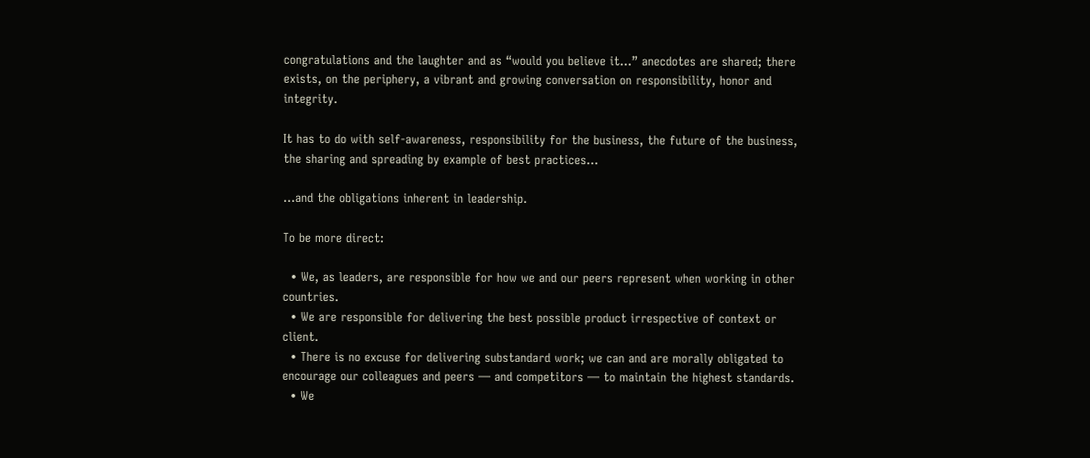congratulations and the laughter and as “would you believe it…” anecdotes are shared; there exists, on the periphery, a vibrant and growing conversation on responsibility, honor and integrity.

It has to do with self-awareness, responsibility for the business, the future of the business, the sharing and spreading by example of best practices…

…and the obligations inherent in leadership.

To be more direct:

  • We, as leaders, are responsible for how we and our peers represent when working in other countries.
  • We are responsible for delivering the best possible product irrespective of context or client.
  • There is no excuse for delivering substandard work; we can and are morally obligated to encourage our colleagues and peers — and competitors — to maintain the highest standards.
  • We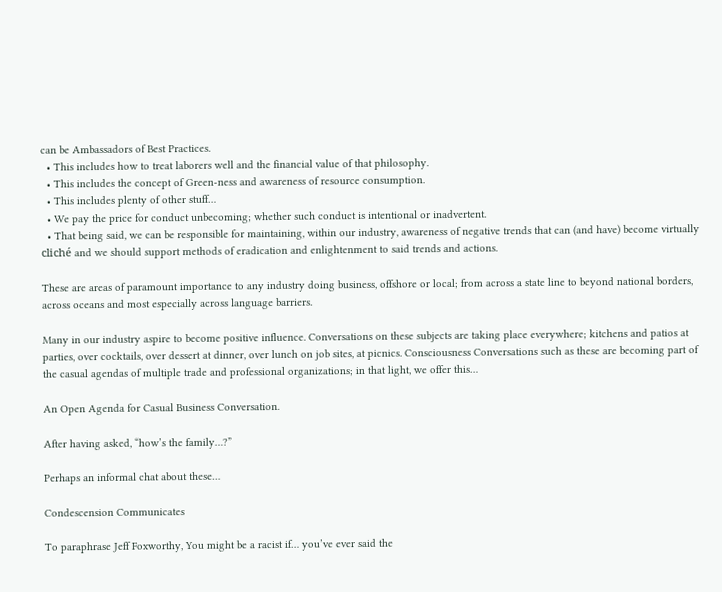can be Ambassadors of Best Practices.
  • This includes how to treat laborers well and the financial value of that philosophy.
  • This includes the concept of Green-ness and awareness of resource consumption.
  • This includes plenty of other stuff…
  • We pay the price for conduct unbecoming; whether such conduct is intentional or inadvertent.
  • That being said, we can be responsible for maintaining, within our industry, awareness of negative trends that can (and have) become virtually cliché and we should support methods of eradication and enlightenment to said trends and actions.

These are areas of paramount importance to any industry doing business, offshore or local; from across a state line to beyond national borders, across oceans and most especially across language barriers.

Many in our industry aspire to become positive influence. Conversations on these subjects are taking place everywhere; kitchens and patios at parties, over cocktails, over dessert at dinner, over lunch on job sites, at picnics. Consciousness Conversations such as these are becoming part of the casual agendas of multiple trade and professional organizations; in that light, we offer this…

An Open Agenda for Casual Business Conversation.

After having asked, “how’s the family…?”

Perhaps an informal chat about these…

Condescension Communicates

To paraphrase Jeff Foxworthy, You might be a racist if… you’ve ever said the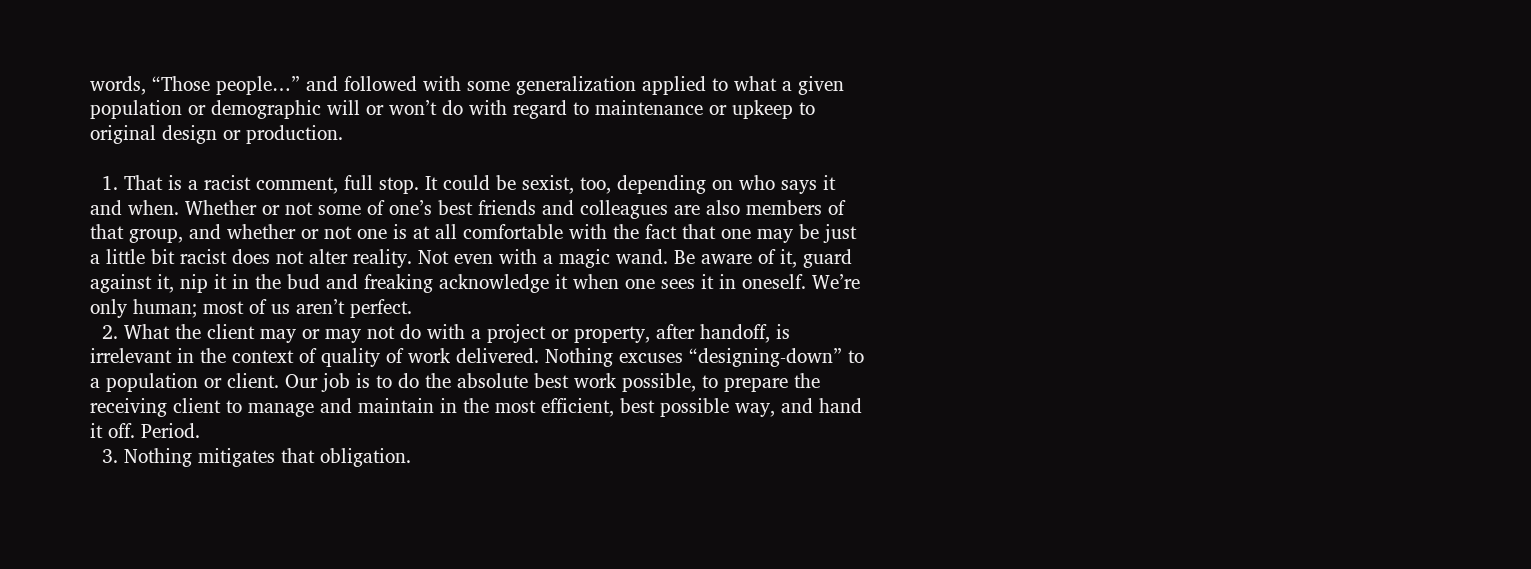words, “Those people…” and followed with some generalization applied to what a given population or demographic will or won’t do with regard to maintenance or upkeep to original design or production.

  1. That is a racist comment, full stop. It could be sexist, too, depending on who says it and when. Whether or not some of one’s best friends and colleagues are also members of that group, and whether or not one is at all comfortable with the fact that one may be just a little bit racist does not alter reality. Not even with a magic wand. Be aware of it, guard against it, nip it in the bud and freaking acknowledge it when one sees it in oneself. We’re only human; most of us aren’t perfect.
  2. What the client may or may not do with a project or property, after handoff, is irrelevant in the context of quality of work delivered. Nothing excuses “designing-down” to a population or client. Our job is to do the absolute best work possible, to prepare the receiving client to manage and maintain in the most efficient, best possible way, and hand it off. Period.
  3. Nothing mitigates that obligation.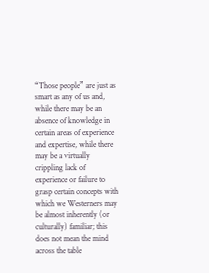“Those people” are just as smart as any of us and, while there may be an absence of knowledge in certain areas of experience and expertise, while there may be a virtually crippling lack of experience or failure to grasp certain concepts with which we Westerners may be almost inherently (or culturally) familiar; this does not mean the mind across the table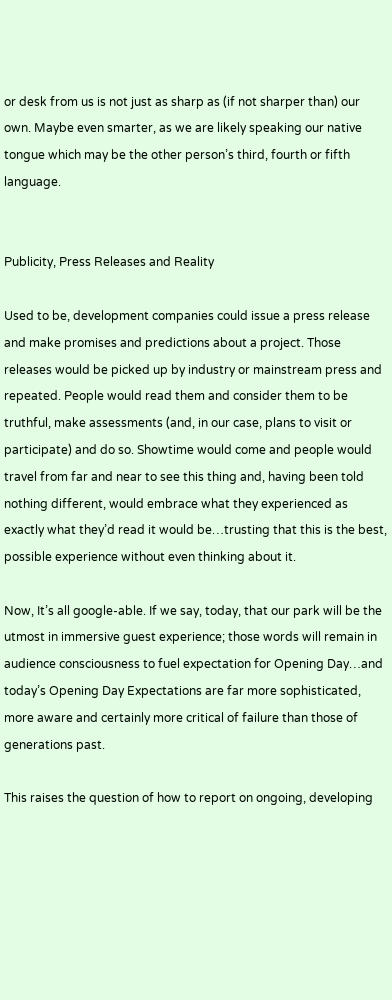or desk from us is not just as sharp as (if not sharper than) our own. Maybe even smarter, as we are likely speaking our native tongue which may be the other person’s third, fourth or fifth language.


Publicity, Press Releases and Reality

Used to be, development companies could issue a press release and make promises and predictions about a project. Those releases would be picked up by industry or mainstream press and repeated. People would read them and consider them to be truthful, make assessments (and, in our case, plans to visit or participate) and do so. Showtime would come and people would travel from far and near to see this thing and, having been told nothing different, would embrace what they experienced as exactly what they’d read it would be…trusting that this is the best, possible experience without even thinking about it.

Now, It’s all google-able. If we say, today, that our park will be the utmost in immersive guest experience; those words will remain in audience consciousness to fuel expectation for Opening Day…and today’s Opening Day Expectations are far more sophisticated, more aware and certainly more critical of failure than those of generations past.

This raises the question of how to report on ongoing, developing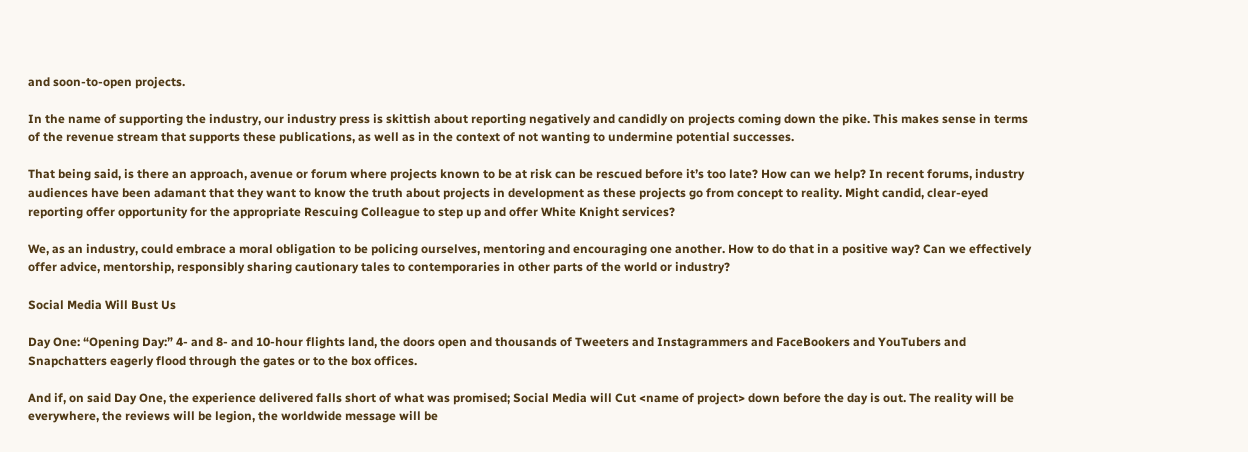and soon-to-open projects.

In the name of supporting the industry, our industry press is skittish about reporting negatively and candidly on projects coming down the pike. This makes sense in terms of the revenue stream that supports these publications, as well as in the context of not wanting to undermine potential successes.

That being said, is there an approach, avenue or forum where projects known to be at risk can be rescued before it’s too late? How can we help? In recent forums, industry audiences have been adamant that they want to know the truth about projects in development as these projects go from concept to reality. Might candid, clear-eyed reporting offer opportunity for the appropriate Rescuing Colleague to step up and offer White Knight services?

We, as an industry, could embrace a moral obligation to be policing ourselves, mentoring and encouraging one another. How to do that in a positive way? Can we effectively offer advice, mentorship, responsibly sharing cautionary tales to contemporaries in other parts of the world or industry?

Social Media Will Bust Us

Day One: “Opening Day:” 4- and 8- and 10-hour flights land, the doors open and thousands of Tweeters and Instagrammers and FaceBookers and YouTubers and Snapchatters eagerly flood through the gates or to the box offices.

And if, on said Day One, the experience delivered falls short of what was promised; Social Media will Cut <name of project> down before the day is out. The reality will be everywhere, the reviews will be legion, the worldwide message will be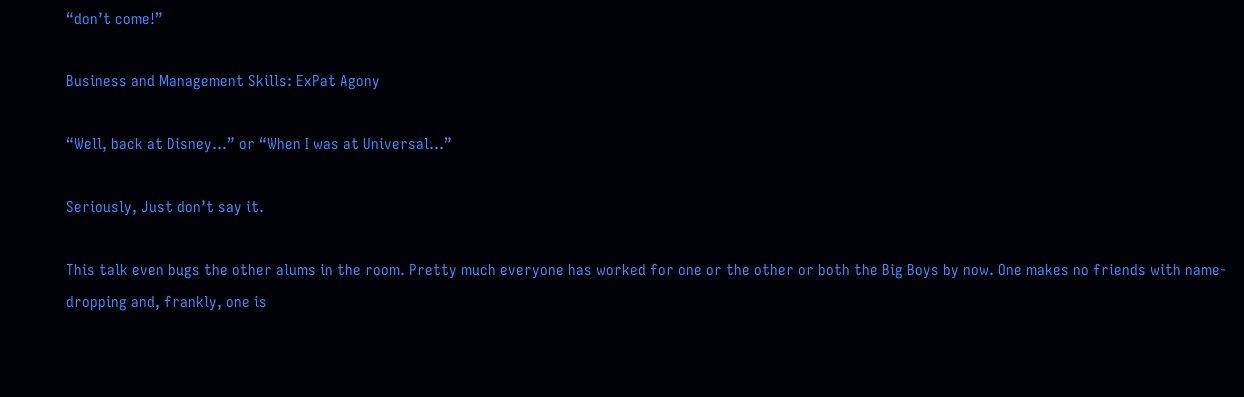“don’t come!”

Business and Management Skills: ExPat Agony

“Well, back at Disney…” or “When I was at Universal…”

Seriously, Just don’t say it.

This talk even bugs the other alums in the room. Pretty much everyone has worked for one or the other or both the Big Boys by now. One makes no friends with name-dropping and, frankly, one is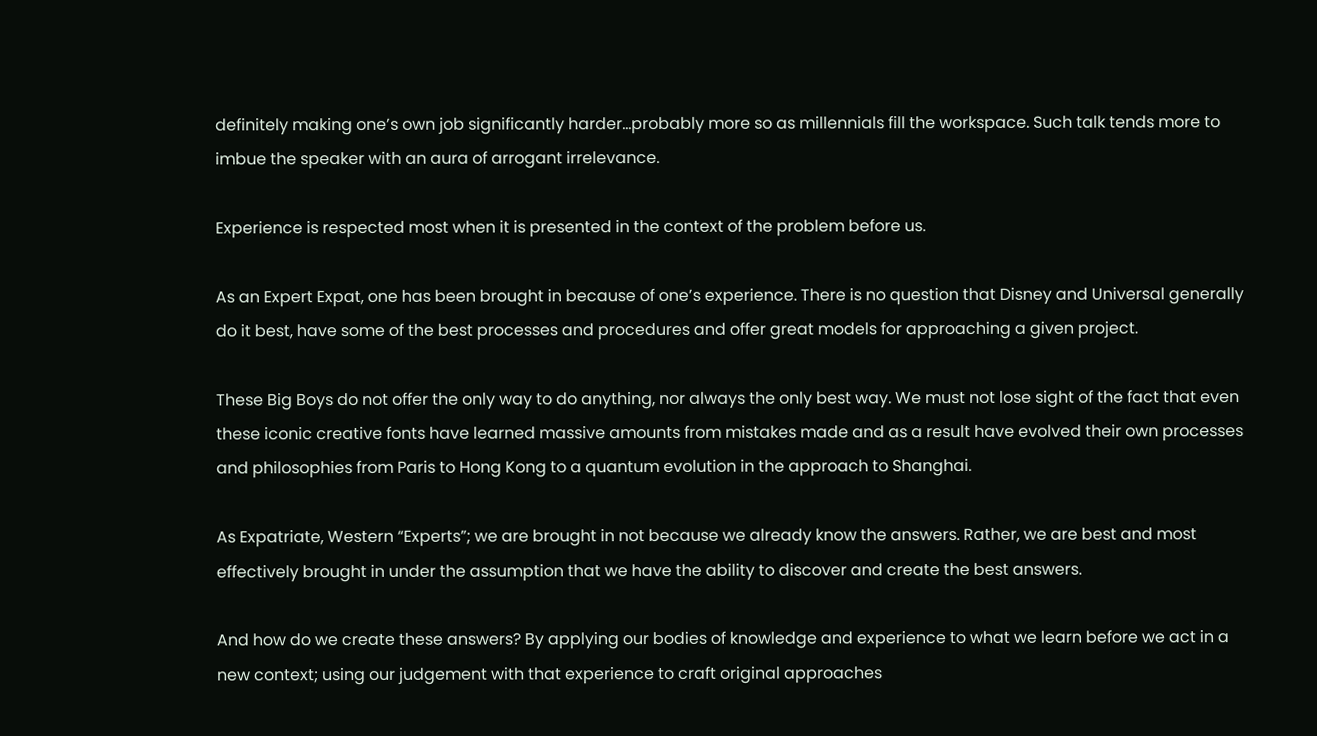definitely making one’s own job significantly harder…probably more so as millennials fill the workspace. Such talk tends more to imbue the speaker with an aura of arrogant irrelevance.

Experience is respected most when it is presented in the context of the problem before us.

As an Expert Expat, one has been brought in because of one’s experience. There is no question that Disney and Universal generally do it best, have some of the best processes and procedures and offer great models for approaching a given project.

These Big Boys do not offer the only way to do anything, nor always the only best way. We must not lose sight of the fact that even these iconic creative fonts have learned massive amounts from mistakes made and as a result have evolved their own processes and philosophies from Paris to Hong Kong to a quantum evolution in the approach to Shanghai.

As Expatriate, Western “Experts”; we are brought in not because we already know the answers. Rather, we are best and most effectively brought in under the assumption that we have the ability to discover and create the best answers.

And how do we create these answers? By applying our bodies of knowledge and experience to what we learn before we act in a new context; using our judgement with that experience to craft original approaches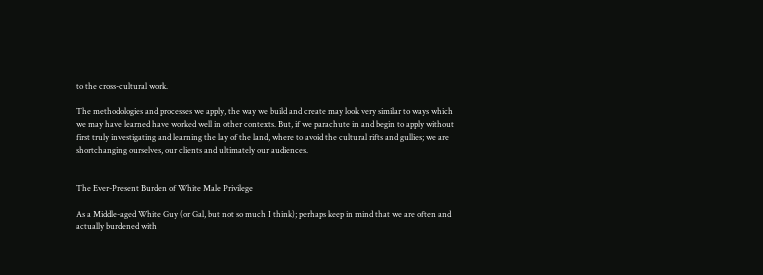to the cross-cultural work.

The methodologies and processes we apply, the way we build and create may look very similar to ways which we may have learned have worked well in other contexts. But, if we parachute in and begin to apply without first truly investigating and learning the lay of the land, where to avoid the cultural rifts and gullies; we are shortchanging ourselves, our clients and ultimately our audiences.


The Ever-Present Burden of White Male Privilege

As a Middle-aged White Guy (or Gal, but not so much I think); perhaps keep in mind that we are often and actually burdened with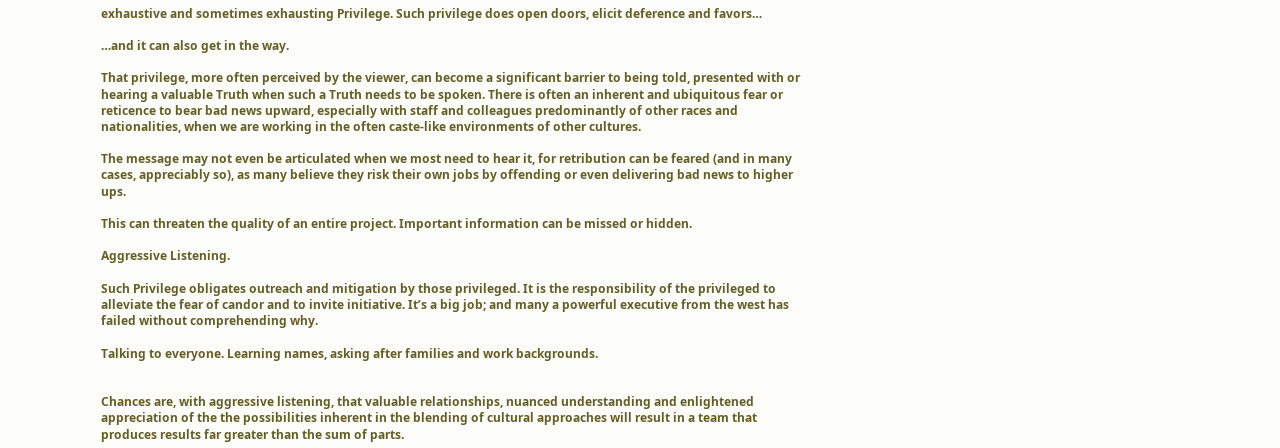exhaustive and sometimes exhausting Privilege. Such privilege does open doors, elicit deference and favors…

…and it can also get in the way.

That privilege, more often perceived by the viewer, can become a significant barrier to being told, presented with or hearing a valuable Truth when such a Truth needs to be spoken. There is often an inherent and ubiquitous fear or reticence to bear bad news upward, especially with staff and colleagues predominantly of other races and nationalities, when we are working in the often caste-like environments of other cultures.

The message may not even be articulated when we most need to hear it, for retribution can be feared (and in many cases, appreciably so), as many believe they risk their own jobs by offending or even delivering bad news to higher ups.

This can threaten the quality of an entire project. Important information can be missed or hidden.

Aggressive Listening.

Such Privilege obligates outreach and mitigation by those privileged. It is the responsibility of the privileged to alleviate the fear of candor and to invite initiative. It’s a big job; and many a powerful executive from the west has failed without comprehending why.

Talking to everyone. Learning names, asking after families and work backgrounds.


Chances are, with aggressive listening, that valuable relationships, nuanced understanding and enlightened appreciation of the the possibilities inherent in the blending of cultural approaches will result in a team that produces results far greater than the sum of parts.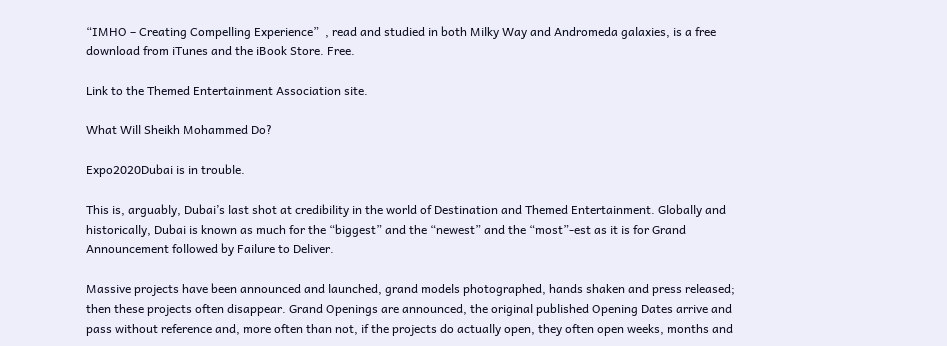“IMHO – Creating Compelling Experience”  , read and studied in both Milky Way and Andromeda galaxies, is a free download from iTunes and the iBook Store. Free.

Link to the Themed Entertainment Association site.

What Will Sheikh Mohammed Do?

Expo2020Dubai is in trouble.

This is, arguably, Dubai’s last shot at credibility in the world of Destination and Themed Entertainment. Globally and historically, Dubai is known as much for the “biggest” and the “newest” and the “most”-est as it is for Grand Announcement followed by Failure to Deliver.

Massive projects have been announced and launched, grand models photographed, hands shaken and press released; then these projects often disappear. Grand Openings are announced, the original published Opening Dates arrive and pass without reference and, more often than not, if the projects do actually open, they often open weeks, months and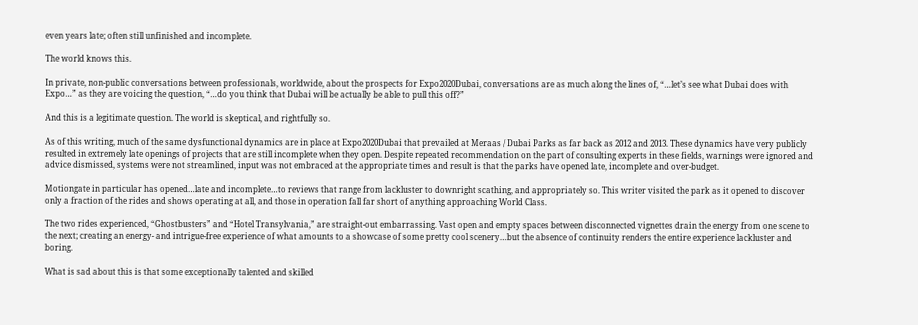even years late; often still unfinished and incomplete.

The world knows this.

In private, non-public conversations between professionals, worldwide, about the prospects for Expo2020Dubai, conversations are as much along the lines of, “…let’s see what Dubai does with Expo…” as they are voicing the question, “…do you think that Dubai will be actually be able to pull this off?”

And this is a legitimate question. The world is skeptical, and rightfully so.

As of this writing, much of the same dysfunctional dynamics are in place at Expo2020Dubai that prevailed at Meraas / Dubai Parks as far back as 2012 and 2013. These dynamics have very publicly resulted in extremely late openings of projects that are still incomplete when they open. Despite repeated recommendation on the part of consulting experts in these fields, warnings were ignored and advice dismissed, systems were not streamlined, input was not embraced at the appropriate times and result is that the parks have opened late, incomplete and over-budget.

Motiongate in particular has opened…late and incomplete…to reviews that range from lackluster to downright scathing, and appropriately so. This writer visited the park as it opened to discover only a fraction of the rides and shows operating at all, and those in operation fall far short of anything approaching World Class.

The two rides experienced, “Ghostbusters” and “Hotel Transylvania,” are straight-out embarrassing. Vast open and empty spaces between disconnected vignettes drain the energy from one scene to the next; creating an energy- and intrigue-free experience of what amounts to a showcase of some pretty cool scenery…but the absence of continuity renders the entire experience lackluster and boring.

What is sad about this is that some exceptionally talented and skilled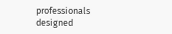professionals designed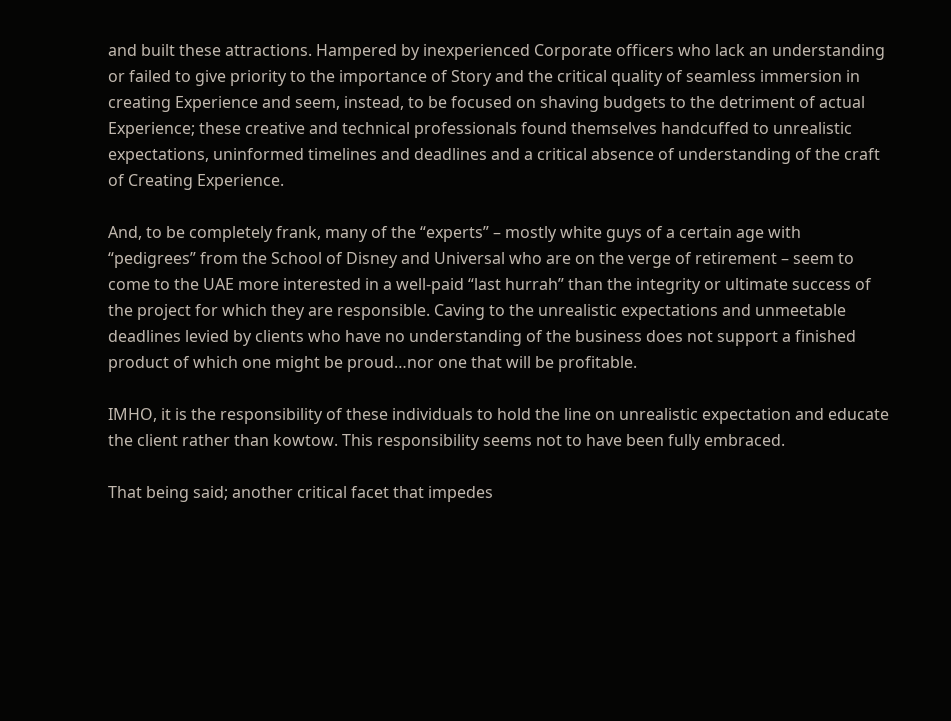and built these attractions. Hampered by inexperienced Corporate officers who lack an understanding or failed to give priority to the importance of Story and the critical quality of seamless immersion in creating Experience and seem, instead, to be focused on shaving budgets to the detriment of actual Experience; these creative and technical professionals found themselves handcuffed to unrealistic expectations, uninformed timelines and deadlines and a critical absence of understanding of the craft of Creating Experience.

And, to be completely frank, many of the “experts” – mostly white guys of a certain age with “pedigrees” from the School of Disney and Universal who are on the verge of retirement – seem to come to the UAE more interested in a well-paid “last hurrah” than the integrity or ultimate success of the project for which they are responsible. Caving to the unrealistic expectations and unmeetable deadlines levied by clients who have no understanding of the business does not support a finished product of which one might be proud…nor one that will be profitable.

IMHO, it is the responsibility of these individuals to hold the line on unrealistic expectation and educate the client rather than kowtow. This responsibility seems not to have been fully embraced.

That being said; another critical facet that impedes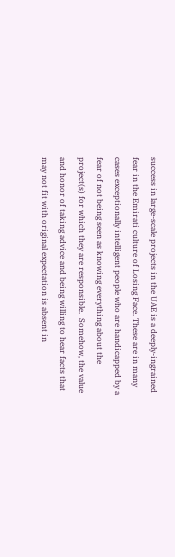success in large-scale projects in the UAE is a deeply-ingrained fear in the Emirati culture of Losing Face. These are in many cases exceptionally intelligent people who are handicapped by a fear of not being seen as knowing everything about the project(s) for which they are responsible.  Somehow, the value and honor of taking advice and being willing to hear facts that may not fit with original expectation is absent in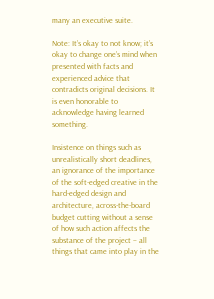many an executive suite.

Note: It’s okay to not know; it’s okay to change one’s mind when presented with facts and experienced advice that contradicts original decisions. It is even honorable to acknowledge having learned something.

Insistence on things such as unrealistically short deadlines, an ignorance of the importance of the soft-edged creative in the hard-edged design and architecture, across-the-board budget cutting without a sense of how such action affects the substance of the project – all things that came into play in the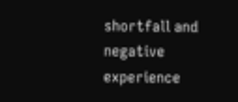shortfall and negative experience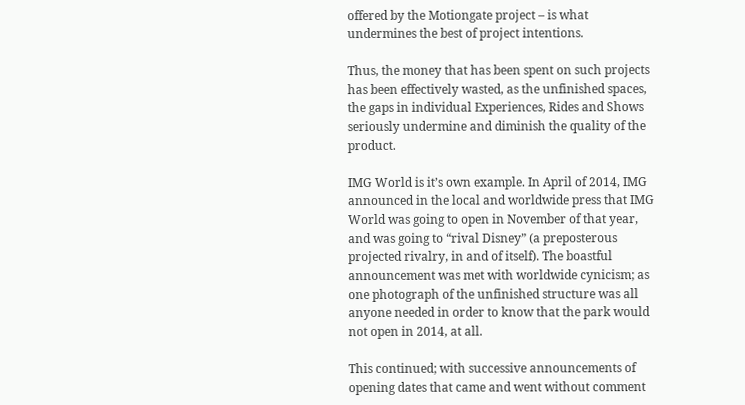offered by the Motiongate project – is what undermines the best of project intentions.

Thus, the money that has been spent on such projects has been effectively wasted, as the unfinished spaces, the gaps in individual Experiences, Rides and Shows seriously undermine and diminish the quality of the product.

IMG World is it’s own example. In April of 2014, IMG announced in the local and worldwide press that IMG World was going to open in November of that year, and was going to “rival Disney” (a preposterous projected rivalry, in and of itself). The boastful announcement was met with worldwide cynicism; as one photograph of the unfinished structure was all anyone needed in order to know that the park would not open in 2014, at all.

This continued; with successive announcements of opening dates that came and went without comment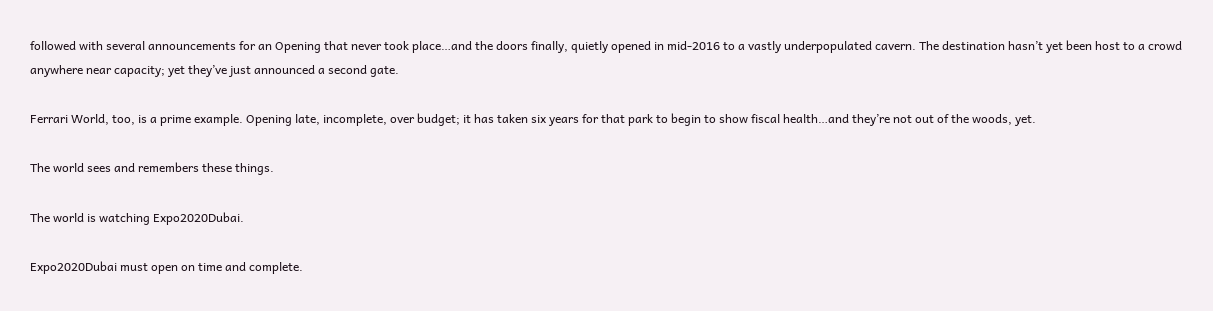followed with several announcements for an Opening that never took place…and the doors finally, quietly opened in mid-2016 to a vastly underpopulated cavern. The destination hasn’t yet been host to a crowd anywhere near capacity; yet they’ve just announced a second gate.

Ferrari World, too, is a prime example. Opening late, incomplete, over budget; it has taken six years for that park to begin to show fiscal health…and they’re not out of the woods, yet.

The world sees and remembers these things.

The world is watching Expo2020Dubai.

Expo2020Dubai must open on time and complete.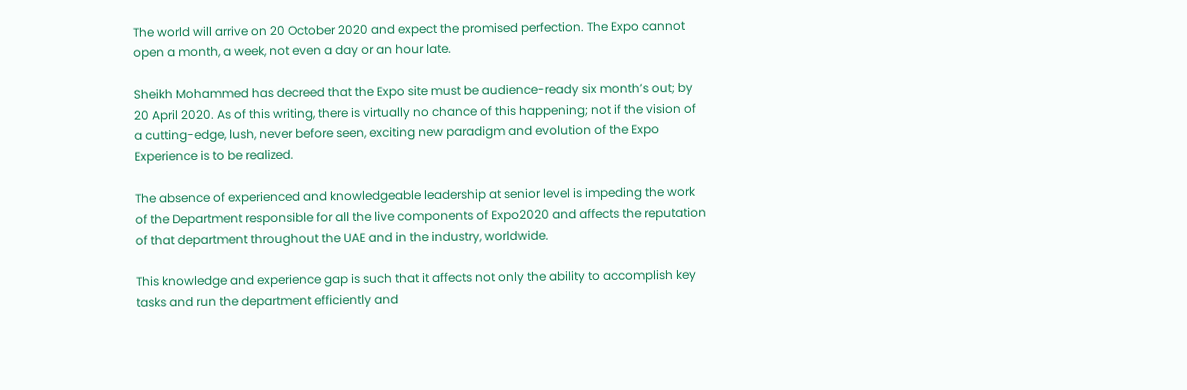The world will arrive on 20 October 2020 and expect the promised perfection. The Expo cannot open a month, a week, not even a day or an hour late.

Sheikh Mohammed has decreed that the Expo site must be audience-ready six month’s out; by 20 April 2020. As of this writing, there is virtually no chance of this happening; not if the vision of a cutting-edge, lush, never before seen, exciting new paradigm and evolution of the Expo Experience is to be realized.

The absence of experienced and knowledgeable leadership at senior level is impeding the work of the Department responsible for all the live components of Expo2020 and affects the reputation of that department throughout the UAE and in the industry, worldwide.

This knowledge and experience gap is such that it affects not only the ability to accomplish key tasks and run the department efficiently and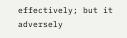effectively; but it adversely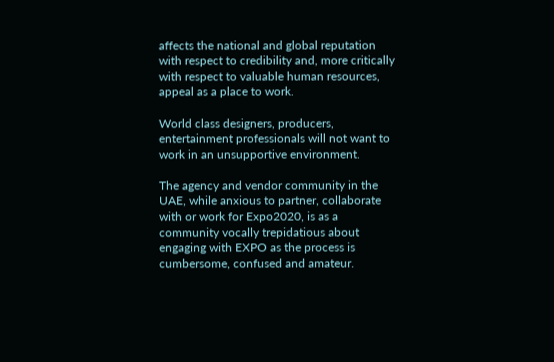affects the national and global reputation with respect to credibility and, more critically with respect to valuable human resources, appeal as a place to work.

World class designers, producers, entertainment professionals will not want to work in an unsupportive environment.

The agency and vendor community in the UAE, while anxious to partner, collaborate with or work for Expo2020, is as a community vocally trepidatious about engaging with EXPO as the process is cumbersome, confused and amateur.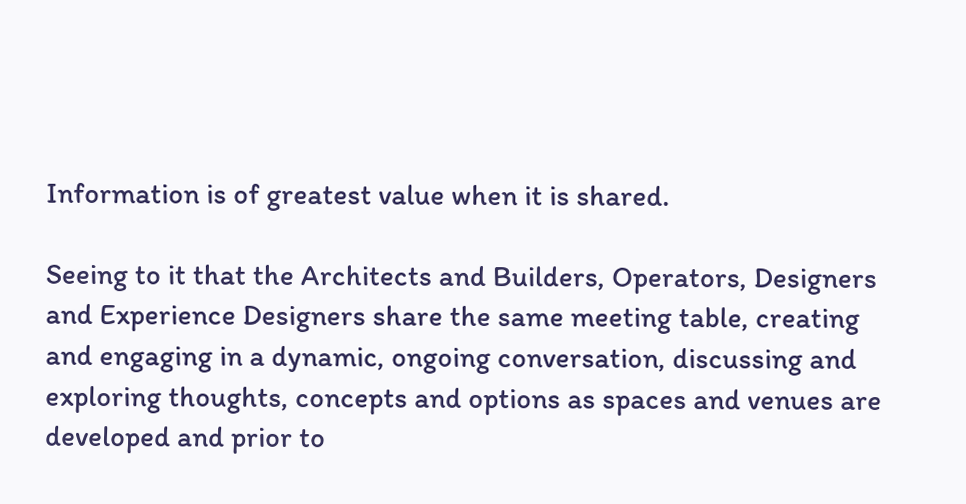Information is of greatest value when it is shared.

Seeing to it that the Architects and Builders, Operators, Designers and Experience Designers share the same meeting table, creating and engaging in a dynamic, ongoing conversation, discussing and exploring thoughts, concepts and options as spaces and venues are developed and prior to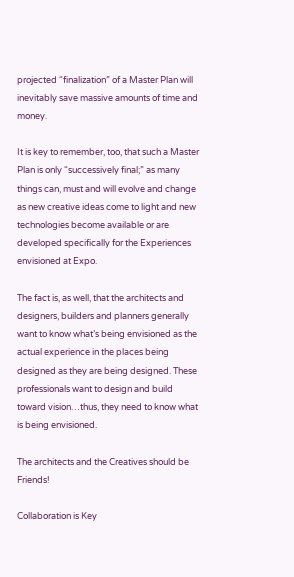projected “finalization” of a Master Plan will inevitably save massive amounts of time and money.

It is key to remember, too, that such a Master Plan is only “successively final;” as many things can, must and will evolve and change as new creative ideas come to light and new technologies become available or are developed specifically for the Experiences envisioned at Expo.

The fact is, as well, that the architects and designers, builders and planners generally want to know what’s being envisioned as the actual experience in the places being designed as they are being designed. These professionals want to design and build toward vision…thus, they need to know what is being envisioned.

The architects and the Creatives should be Friends!

Collaboration is Key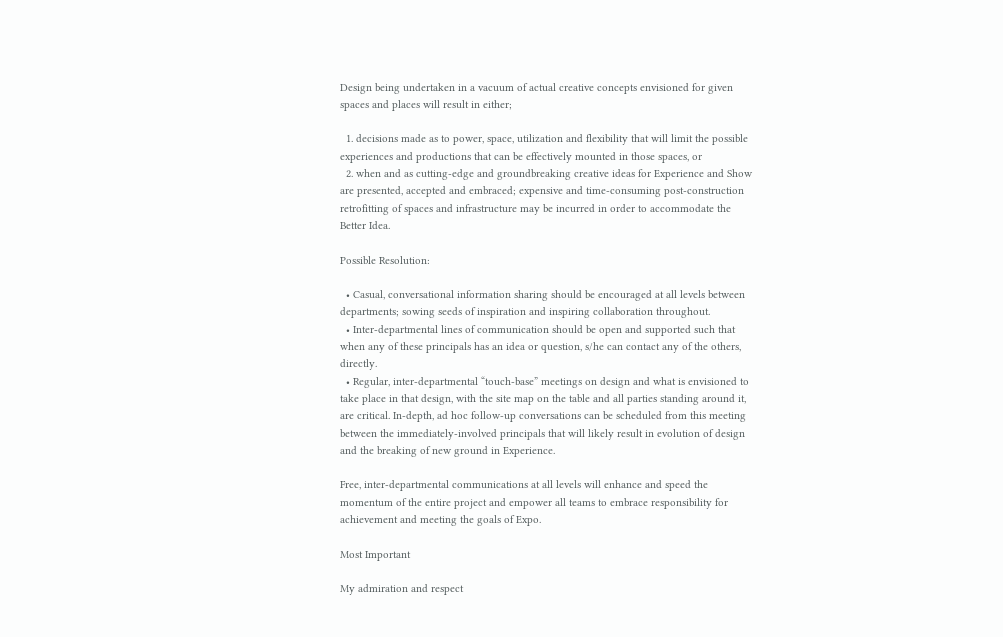Design being undertaken in a vacuum of actual creative concepts envisioned for given spaces and places will result in either;

  1. decisions made as to power, space, utilization and flexibility that will limit the possible experiences and productions that can be effectively mounted in those spaces, or
  2. when and as cutting-edge and groundbreaking creative ideas for Experience and Show are presented, accepted and embraced; expensive and time-consuming post-construction retrofitting of spaces and infrastructure may be incurred in order to accommodate the Better Idea.

Possible Resolution:

  • Casual, conversational information sharing should be encouraged at all levels between departments; sowing seeds of inspiration and inspiring collaboration throughout.
  • Inter-departmental lines of communication should be open and supported such that when any of these principals has an idea or question, s/he can contact any of the others, directly.
  • Regular, inter-departmental “touch-base” meetings on design and what is envisioned to take place in that design, with the site map on the table and all parties standing around it, are critical. In-depth, ad hoc follow-up conversations can be scheduled from this meeting between the immediately-involved principals that will likely result in evolution of design and the breaking of new ground in Experience.

Free, inter-departmental communications at all levels will enhance and speed the momentum of the entire project and empower all teams to embrace responsibility for achievement and meeting the goals of Expo.

Most Important

My admiration and respect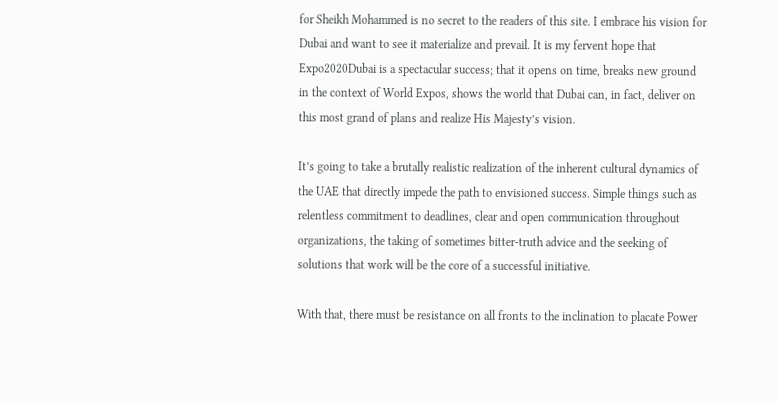for Sheikh Mohammed is no secret to the readers of this site. I embrace his vision for Dubai and want to see it materialize and prevail. It is my fervent hope that Expo2020Dubai is a spectacular success; that it opens on time, breaks new ground in the context of World Expos, shows the world that Dubai can, in fact, deliver on this most grand of plans and realize His Majesty’s vision.

It’s going to take a brutally realistic realization of the inherent cultural dynamics of the UAE that directly impede the path to envisioned success. Simple things such as relentless commitment to deadlines, clear and open communication throughout organizations, the taking of sometimes bitter-truth advice and the seeking of solutions that work will be the core of a successful initiative.

With that, there must be resistance on all fronts to the inclination to placate Power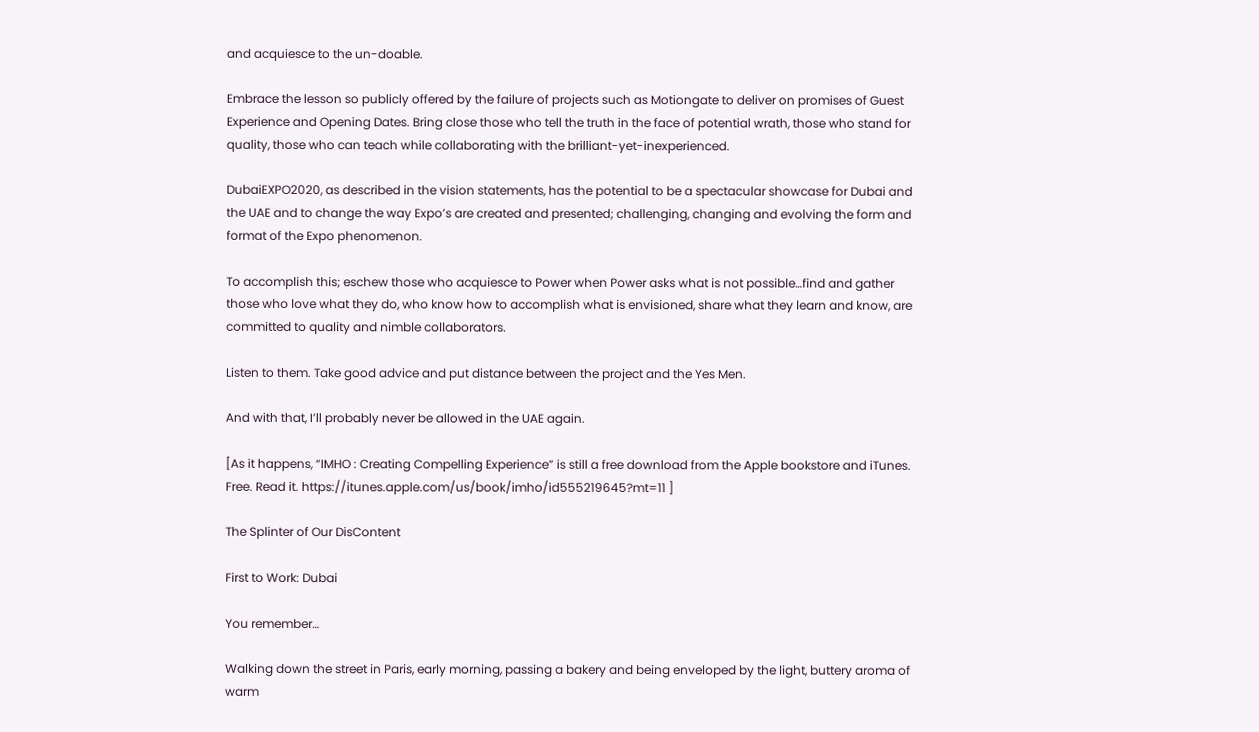and acquiesce to the un-doable.

Embrace the lesson so publicly offered by the failure of projects such as Motiongate to deliver on promises of Guest Experience and Opening Dates. Bring close those who tell the truth in the face of potential wrath, those who stand for quality, those who can teach while collaborating with the brilliant-yet-inexperienced.

DubaiEXPO2020, as described in the vision statements, has the potential to be a spectacular showcase for Dubai and the UAE and to change the way Expo’s are created and presented; challenging, changing and evolving the form and format of the Expo phenomenon.

To accomplish this; eschew those who acquiesce to Power when Power asks what is not possible…find and gather those who love what they do, who know how to accomplish what is envisioned, share what they learn and know, are committed to quality and nimble collaborators.

Listen to them. Take good advice and put distance between the project and the Yes Men.

And with that, I’ll probably never be allowed in the UAE again.

[As it happens, “IMHO : Creating Compelling Experience” is still a free download from the Apple bookstore and iTunes. Free. Read it. https://itunes.apple.com/us/book/imho/id555219645?mt=11 ]

The Splinter of Our DisContent

First to Work: Dubai

You remember…

Walking down the street in Paris, early morning, passing a bakery and being enveloped by the light, buttery aroma of warm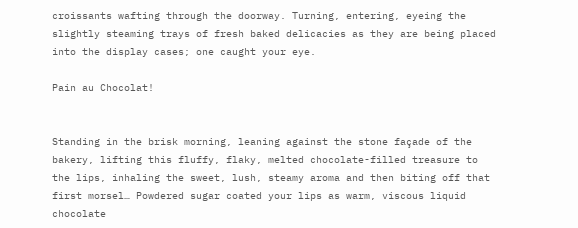croissants wafting through the doorway. Turning, entering, eyeing the slightly steaming trays of fresh baked delicacies as they are being placed into the display cases; one caught your eye.

Pain au Chocolat!


Standing in the brisk morning, leaning against the stone façade of the bakery, lifting this fluffy, flaky, melted chocolate-filled treasure to the lips, inhaling the sweet, lush, steamy aroma and then biting off that first morsel… Powdered sugar coated your lips as warm, viscous liquid chocolate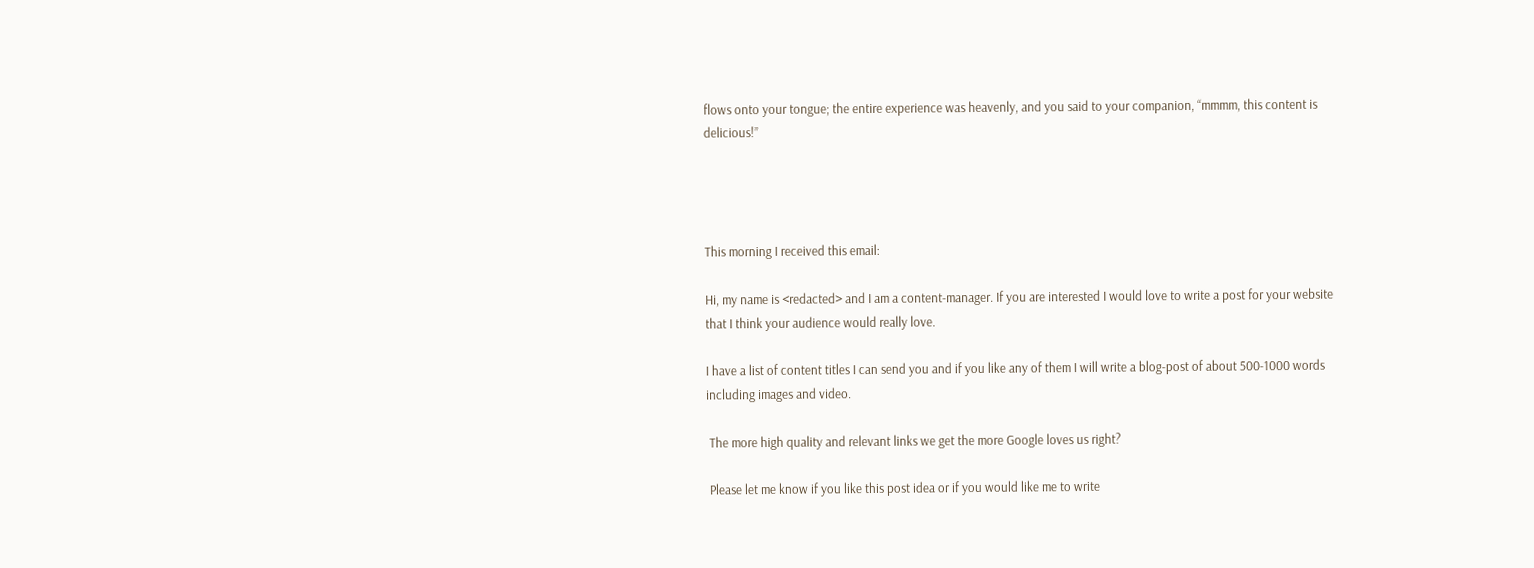flows onto your tongue; the entire experience was heavenly, and you said to your companion, “mmmm, this content is delicious!”




This morning I received this email:

Hi, my name is <redacted> and I am a content-manager. If you are interested I would love to write a post for your website that I think your audience would really love.

I have a list of content titles I can send you and if you like any of them I will write a blog-post of about 500-1000 words including images and video.

 The more high quality and relevant links we get the more Google loves us right?

 Please let me know if you like this post idea or if you would like me to write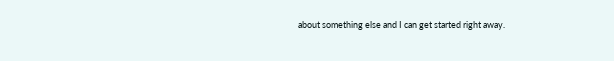about something else and I can get started right away.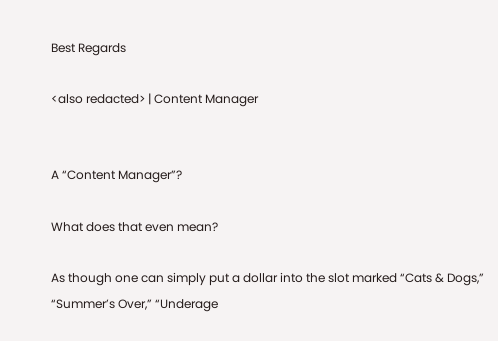Best Regards

<also redacted> | Content Manager


A “Content Manager”?

What does that even mean?

As though one can simply put a dollar into the slot marked “Cats & Dogs,” “Summer’s Over,” “Underage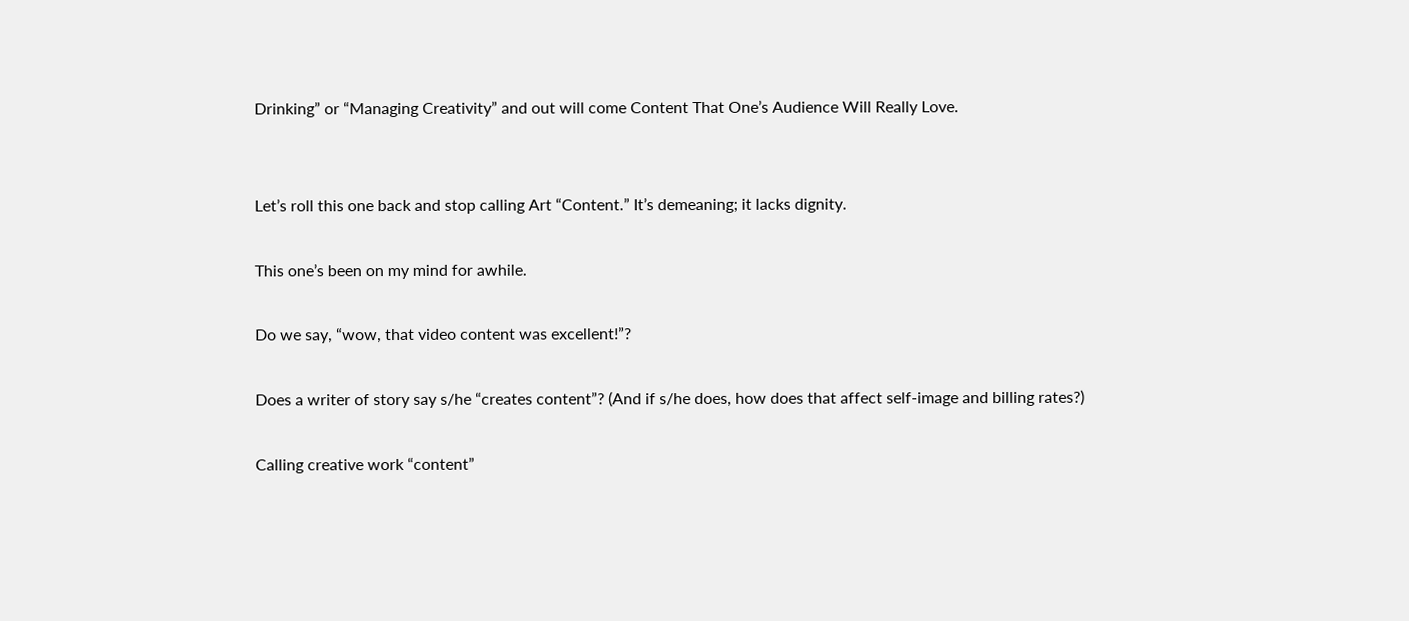Drinking” or “Managing Creativity” and out will come Content That One’s Audience Will Really Love.


Let’s roll this one back and stop calling Art “Content.” It’s demeaning; it lacks dignity.

This one’s been on my mind for awhile.

Do we say, “wow, that video content was excellent!”?

Does a writer of story say s/he “creates content”? (And if s/he does, how does that affect self-image and billing rates?)

Calling creative work “content”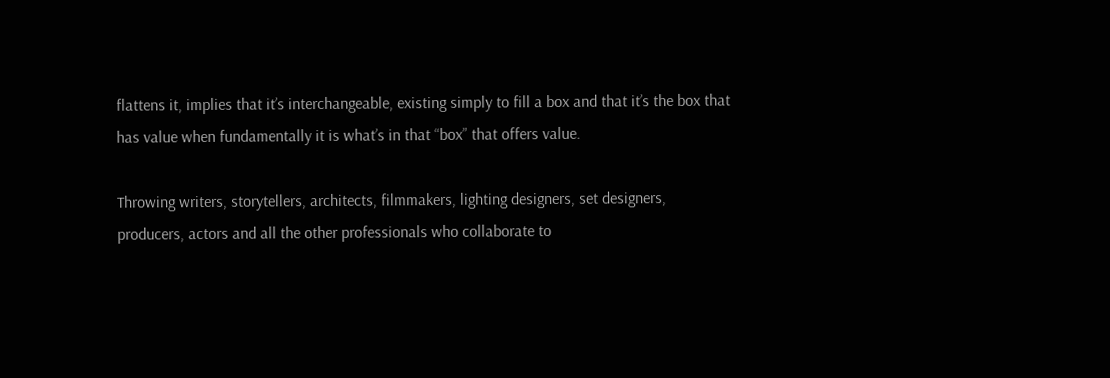flattens it, implies that it’s interchangeable, existing simply to fill a box and that it’s the box that has value when fundamentally it is what’s in that “box” that offers value.

Throwing writers, storytellers, architects, filmmakers, lighting designers, set designers, producers, actors and all the other professionals who collaborate to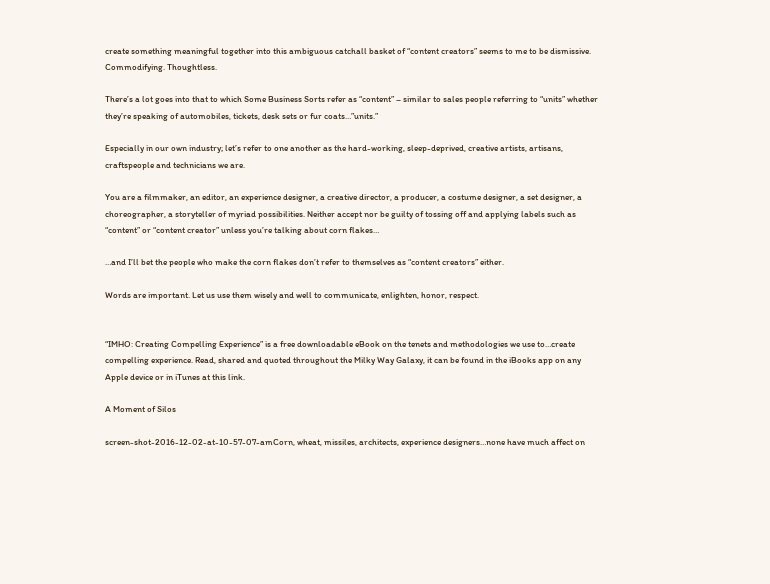create something meaningful together into this ambiguous catchall basket of “content creators” seems to me to be dismissive. Commodifying. Thoughtless.

There’s a lot goes into that to which Some Business Sorts refer as “content” – similar to sales people referring to “units” whether they’re speaking of automobiles, tickets, desk sets or fur coats…”units.”

Especially in our own industry; let’s refer to one another as the hard-working, sleep-deprived, creative artists, artisans, craftspeople and technicians we are.

You are a filmmaker, an editor, an experience designer, a creative director, a producer, a costume designer, a set designer, a choreographer, a storyteller of myriad possibilities. Neither accept nor be guilty of tossing off and applying labels such as “content” or “content creator” unless you’re talking about corn flakes…

…and I’ll bet the people who make the corn flakes don’t refer to themselves as “content creators” either.

Words are important. Let us use them wisely and well to communicate, enlighten, honor, respect.


“IMHO: Creating Compelling Experience” is a free downloadable eBook on the tenets and methodologies we use to…create compelling experience. Read, shared and quoted throughout the Milky Way Galaxy, it can be found in the iBooks app on any Apple device or in iTunes at this link.

A Moment of Silos

screen-shot-2016-12-02-at-10-57-07-amCorn, wheat, missiles, architects, experience designers…none have much affect on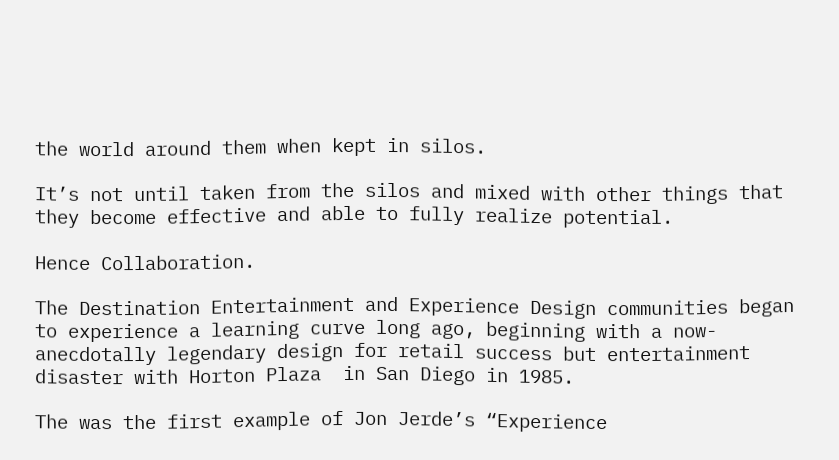the world around them when kept in silos.

It’s not until taken from the silos and mixed with other things that they become effective and able to fully realize potential.

Hence Collaboration.

The Destination Entertainment and Experience Design communities began to experience a learning curve long ago, beginning with a now-anecdotally legendary design for retail success but entertainment disaster with Horton Plaza  in San Diego in 1985.

The was the first example of Jon Jerde’s “Experience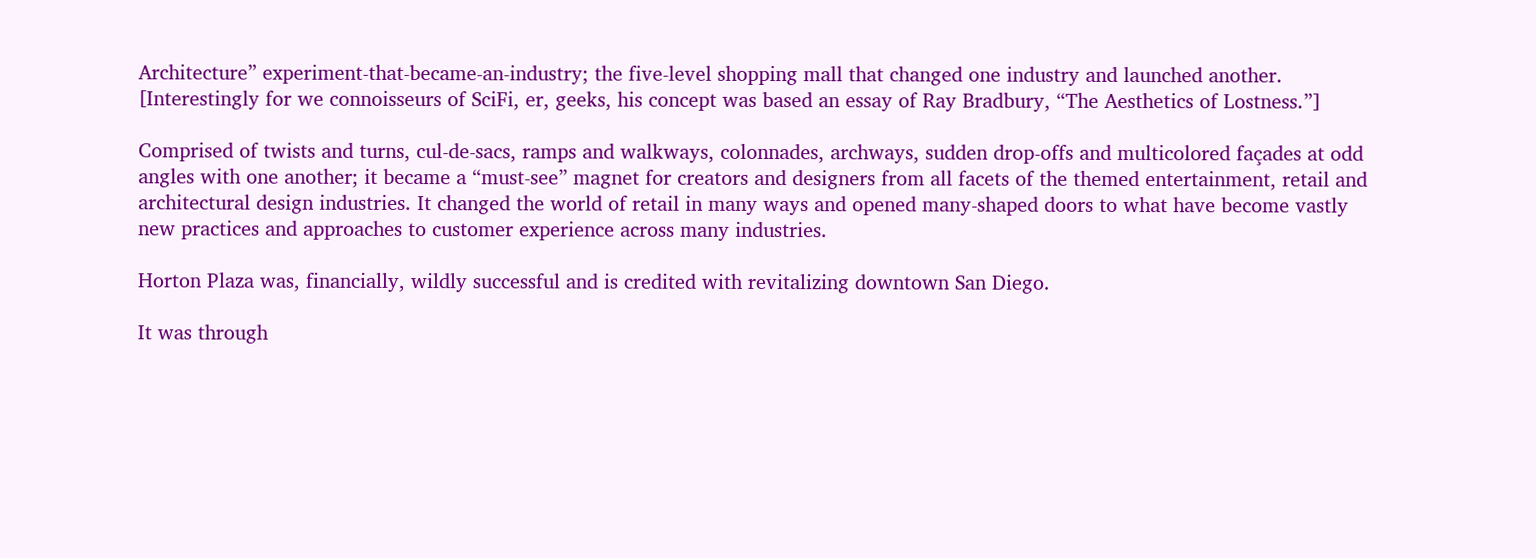Architecture” experiment-that-became-an-industry; the five-level shopping mall that changed one industry and launched another. [Interestingly for we connoisseurs of SciFi, er, geeks, his concept was based an essay of Ray Bradbury, “The Aesthetics of Lostness.”]

Comprised of twists and turns, cul-de-sacs, ramps and walkways, colonnades, archways, sudden drop-offs and multicolored façades at odd angles with one another; it became a “must-see” magnet for creators and designers from all facets of the themed entertainment, retail and architectural design industries. It changed the world of retail in many ways and opened many-shaped doors to what have become vastly new practices and approaches to customer experience across many industries.

Horton Plaza was, financially, wildly successful and is credited with revitalizing downtown San Diego.

It was through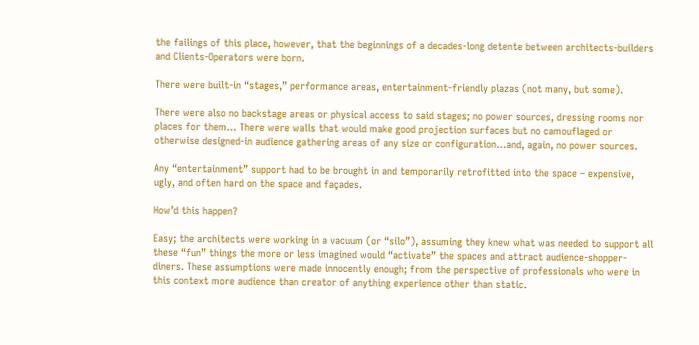the failings of this place, however, that the beginnings of a decades-long detente between architects-builders and Clients-Operators were born.

There were built-in “stages,” performance areas, entertainment-friendly plazas (not many, but some).

There were also no backstage areas or physical access to said stages; no power sources, dressing rooms nor places for them… There were walls that would make good projection surfaces but no camouflaged or otherwise designed-in audience gathering areas of any size or configuration…and, again, no power sources.

Any “entertainment” support had to be brought in and temporarily retrofitted into the space – expensive, ugly, and often hard on the space and façades.

How’d this happen?

Easy; the architects were working in a vacuum (or “silo”), assuming they knew what was needed to support all these “fun” things the more or less imagined would “activate” the spaces and attract audience-shopper-diners. These assumptions were made innocently enough; from the perspective of professionals who were in this context more audience than creator of anything experience other than static.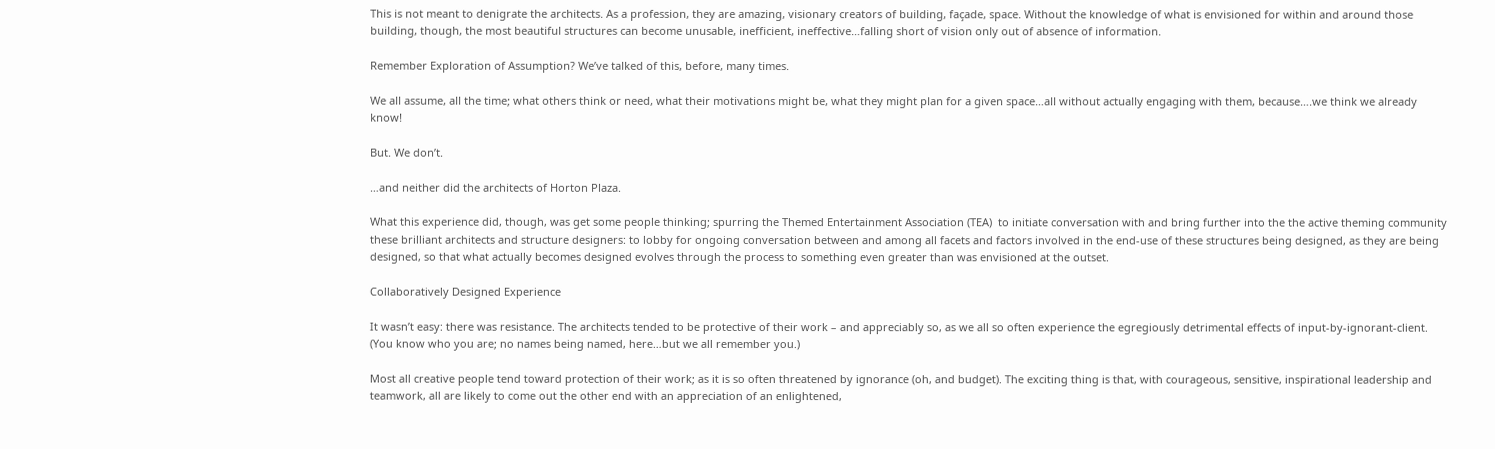This is not meant to denigrate the architects. As a profession, they are amazing, visionary creators of building, façade, space. Without the knowledge of what is envisioned for within and around those building, though, the most beautiful structures can become unusable, inefficient, ineffective…falling short of vision only out of absence of information.

Remember Exploration of Assumption? We’ve talked of this, before, many times.

We all assume, all the time; what others think or need, what their motivations might be, what they might plan for a given space…all without actually engaging with them, because….we think we already know!

But. We don’t.

…and neither did the architects of Horton Plaza.

What this experience did, though, was get some people thinking; spurring the Themed Entertainment Association (TEA)  to initiate conversation with and bring further into the the active theming community these brilliant architects and structure designers: to lobby for ongoing conversation between and among all facets and factors involved in the end-use of these structures being designed, as they are being designed, so that what actually becomes designed evolves through the process to something even greater than was envisioned at the outset.

Collaboratively Designed Experience

It wasn’t easy: there was resistance. The architects tended to be protective of their work – and appreciably so, as we all so often experience the egregiously detrimental effects of input-by-ignorant-client. (You know who you are; no names being named, here…but we all remember you.)

Most all creative people tend toward protection of their work; as it is so often threatened by ignorance (oh, and budget). The exciting thing is that, with courageous, sensitive, inspirational leadership and teamwork, all are likely to come out the other end with an appreciation of an enlightened,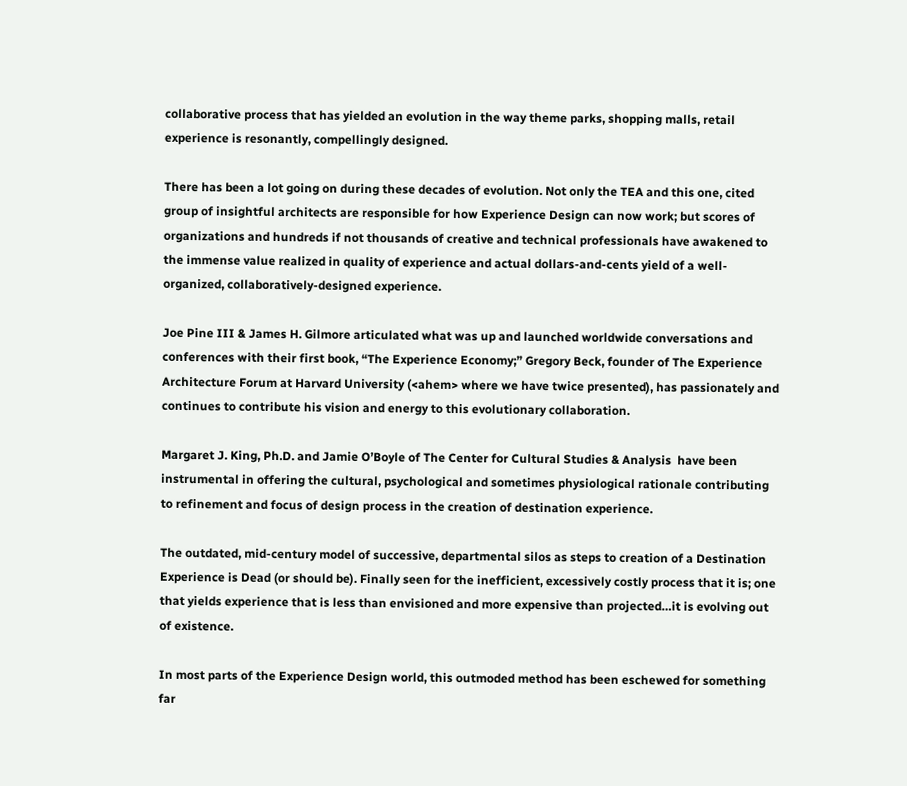collaborative process that has yielded an evolution in the way theme parks, shopping malls, retail experience is resonantly, compellingly designed.

There has been a lot going on during these decades of evolution. Not only the TEA and this one, cited group of insightful architects are responsible for how Experience Design can now work; but scores of organizations and hundreds if not thousands of creative and technical professionals have awakened to the immense value realized in quality of experience and actual dollars-and-cents yield of a well-organized, collaboratively-designed experience.

Joe Pine III & James H. Gilmore articulated what was up and launched worldwide conversations and conferences with their first book, “The Experience Economy;” Gregory Beck, founder of The Experience Architecture Forum at Harvard University (<ahem> where we have twice presented), has passionately and continues to contribute his vision and energy to this evolutionary collaboration.

Margaret J. King, Ph.D. and Jamie O’Boyle of The Center for Cultural Studies & Analysis  have been instrumental in offering the cultural, psychological and sometimes physiological rationale contributing to refinement and focus of design process in the creation of destination experience.

The outdated, mid-century model of successive, departmental silos as steps to creation of a Destination Experience is Dead (or should be). Finally seen for the inefficient, excessively costly process that it is; one that yields experience that is less than envisioned and more expensive than projected…it is evolving out of existence.

In most parts of the Experience Design world, this outmoded method has been eschewed for something far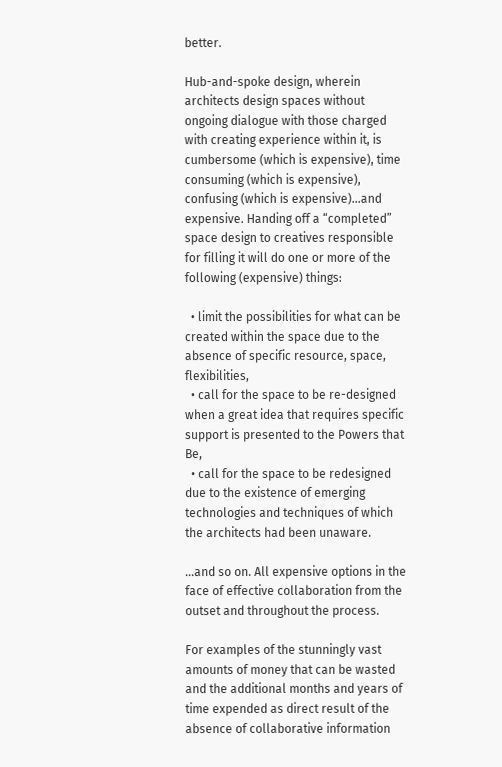better.

Hub-and-spoke design, wherein architects design spaces without ongoing dialogue with those charged with creating experience within it, is cumbersome (which is expensive), time consuming (which is expensive), confusing (which is expensive)…and expensive. Handing off a “completed” space design to creatives responsible for filling it will do one or more of the following (expensive) things:

  • limit the possibilities for what can be created within the space due to the absence of specific resource, space, flexibilities,
  • call for the space to be re-designed when a great idea that requires specific support is presented to the Powers that Be,
  • call for the space to be redesigned due to the existence of emerging technologies and techniques of which the architects had been unaware.

…and so on. All expensive options in the face of effective collaboration from the outset and throughout the process.

For examples of the stunningly vast amounts of money that can be wasted and the additional months and years of time expended as direct result of the absence of collaborative information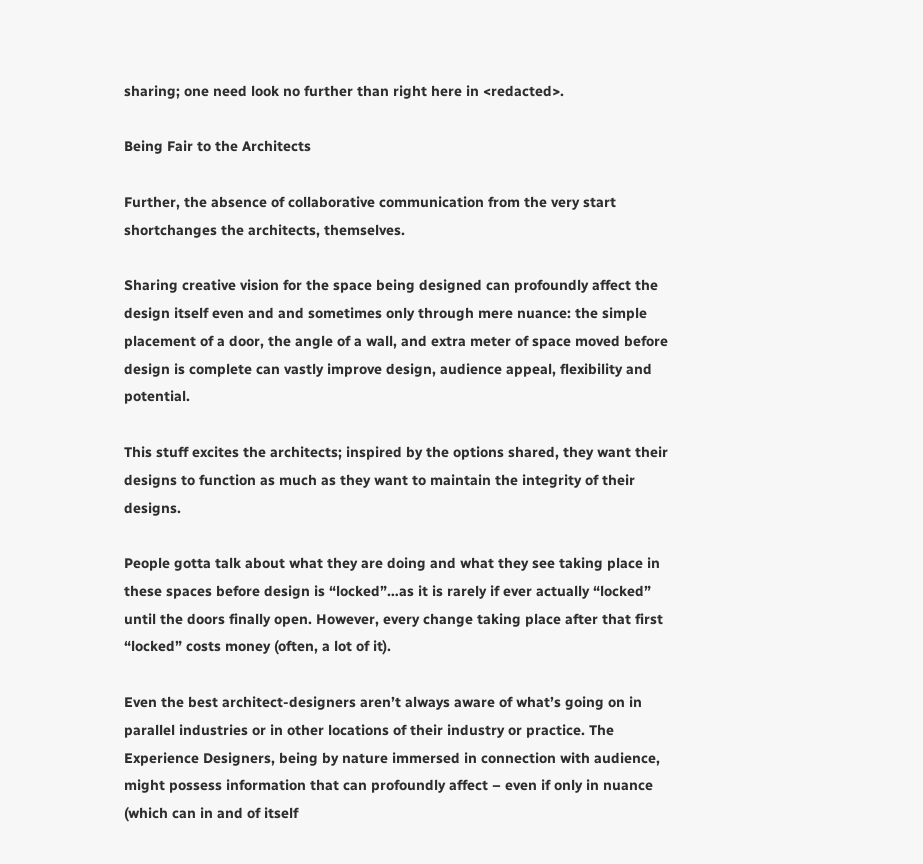sharing; one need look no further than right here in <redacted>.

Being Fair to the Architects

Further, the absence of collaborative communication from the very start shortchanges the architects, themselves.

Sharing creative vision for the space being designed can profoundly affect the design itself even and and sometimes only through mere nuance: the simple placement of a door, the angle of a wall, and extra meter of space moved before design is complete can vastly improve design, audience appeal, flexibility and potential.

This stuff excites the architects; inspired by the options shared, they want their designs to function as much as they want to maintain the integrity of their designs.

People gotta talk about what they are doing and what they see taking place in these spaces before design is “locked”…as it is rarely if ever actually “locked” until the doors finally open. However, every change taking place after that first “locked” costs money (often, a lot of it).

Even the best architect-designers aren’t always aware of what’s going on in parallel industries or in other locations of their industry or practice. The Experience Designers, being by nature immersed in connection with audience, might possess information that can profoundly affect – even if only in nuance (which can in and of itself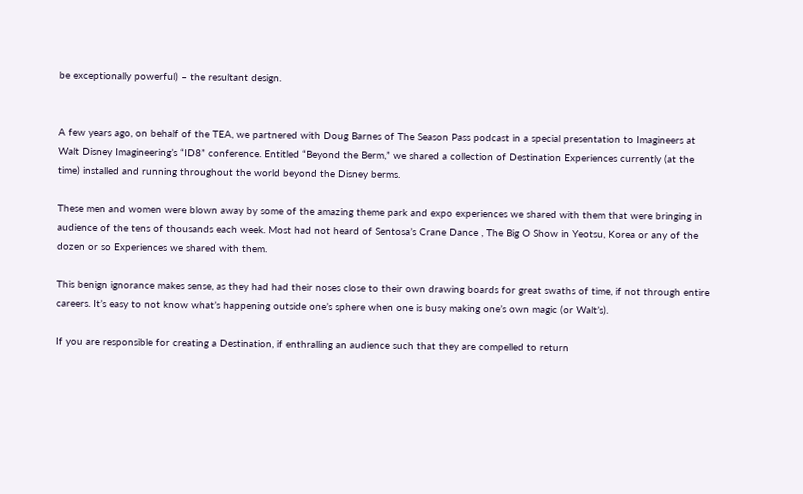be exceptionally powerful) – the resultant design.


A few years ago, on behalf of the TEA, we partnered with Doug Barnes of The Season Pass podcast in a special presentation to Imagineers at Walt Disney Imagineering’s “ID8” conference. Entitled “Beyond the Berm,” we shared a collection of Destination Experiences currently (at the time) installed and running throughout the world beyond the Disney berms.

These men and women were blown away by some of the amazing theme park and expo experiences we shared with them that were bringing in audience of the tens of thousands each week. Most had not heard of Sentosa’s Crane Dance , The Big O Show in Yeotsu, Korea or any of the dozen or so Experiences we shared with them.

This benign ignorance makes sense, as they had had their noses close to their own drawing boards for great swaths of time, if not through entire careers. It’s easy to not know what’s happening outside one’s sphere when one is busy making one’s own magic (or Walt’s).

If you are responsible for creating a Destination, if enthralling an audience such that they are compelled to return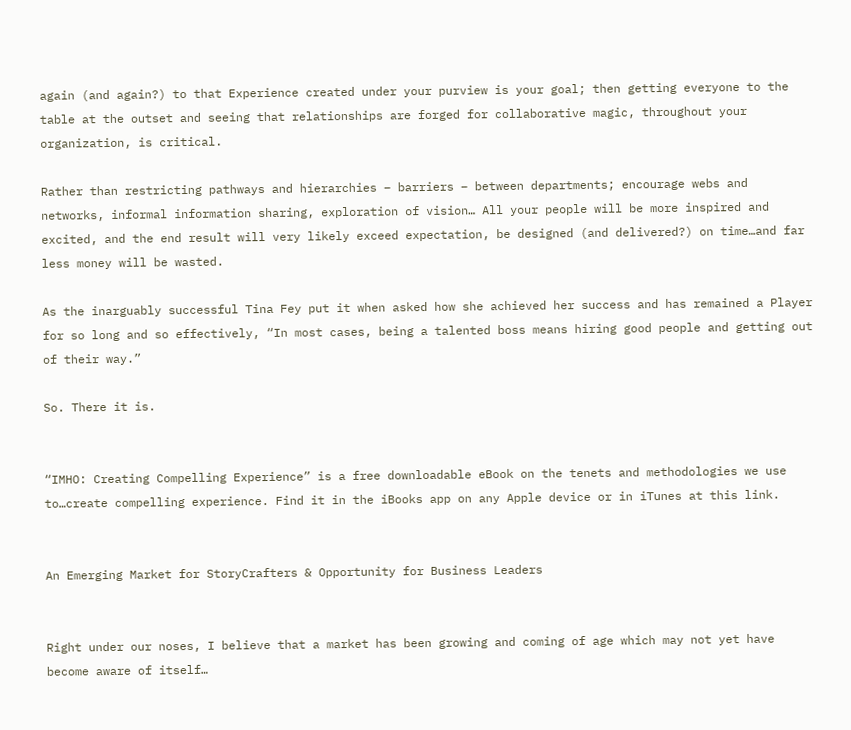again (and again?) to that Experience created under your purview is your goal; then getting everyone to the table at the outset and seeing that relationships are forged for collaborative magic, throughout your organization, is critical.

Rather than restricting pathways and hierarchies – barriers – between departments; encourage webs and networks, informal information sharing, exploration of vision… All your people will be more inspired and excited, and the end result will very likely exceed expectation, be designed (and delivered?) on time…and far less money will be wasted.

As the inarguably successful Tina Fey put it when asked how she achieved her success and has remained a Player for so long and so effectively, “In most cases, being a talented boss means hiring good people and getting out of their way.”

So. There it is.


“IMHO: Creating Compelling Experience” is a free downloadable eBook on the tenets and methodologies we use to…create compelling experience. Find it in the iBooks app on any Apple device or in iTunes at this link.


An Emerging Market for StoryCrafters & Opportunity for Business Leaders


Right under our noses, I believe that a market has been growing and coming of age which may not yet have become aware of itself…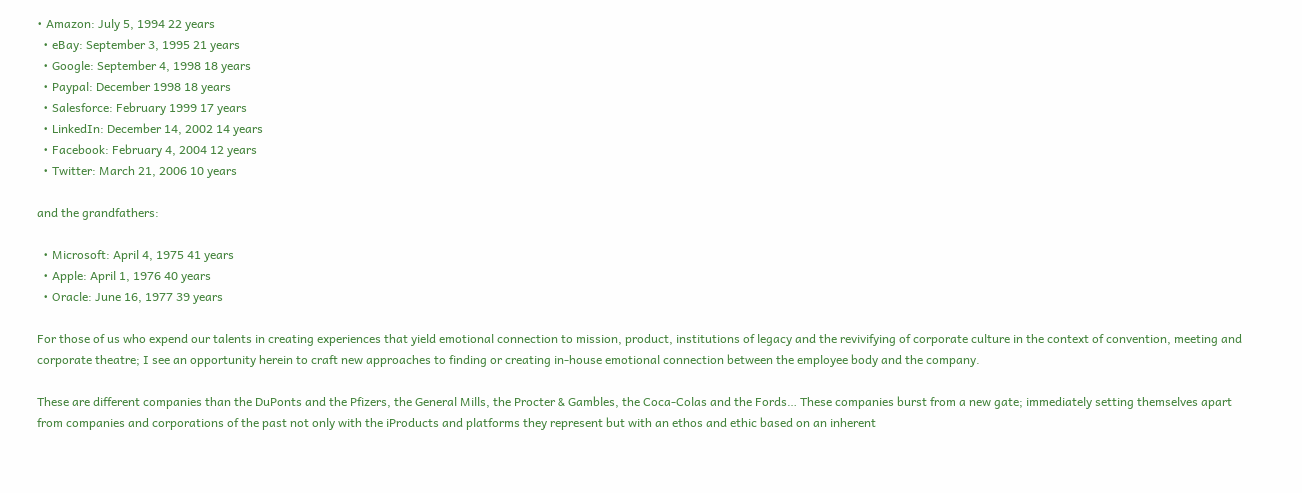• Amazon: July 5, 1994 22 years
  • eBay: September 3, 1995 21 years
  • Google: September 4, 1998 18 years
  • Paypal: December 1998 18 years
  • Salesforce: February 1999 17 years
  • LinkedIn: December 14, 2002 14 years
  • Facebook: February 4, 2004 12 years
  • Twitter: March 21, 2006 10 years

and the grandfathers:

  • Microsoft: April 4, 1975 41 years
  • Apple: April 1, 1976 40 years
  • Oracle: June 16, 1977 39 years

For those of us who expend our talents in creating experiences that yield emotional connection to mission, product, institutions of legacy and the revivifying of corporate culture in the context of convention, meeting and corporate theatre; I see an opportunity herein to craft new approaches to finding or creating in-house emotional connection between the employee body and the company.

These are different companies than the DuPonts and the Pfizers, the General Mills, the Procter & Gambles, the Coca-Colas and the Fords… These companies burst from a new gate; immediately setting themselves apart from companies and corporations of the past not only with the iProducts and platforms they represent but with an ethos and ethic based on an inherent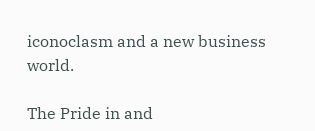iconoclasm and a new business world.

The Pride in and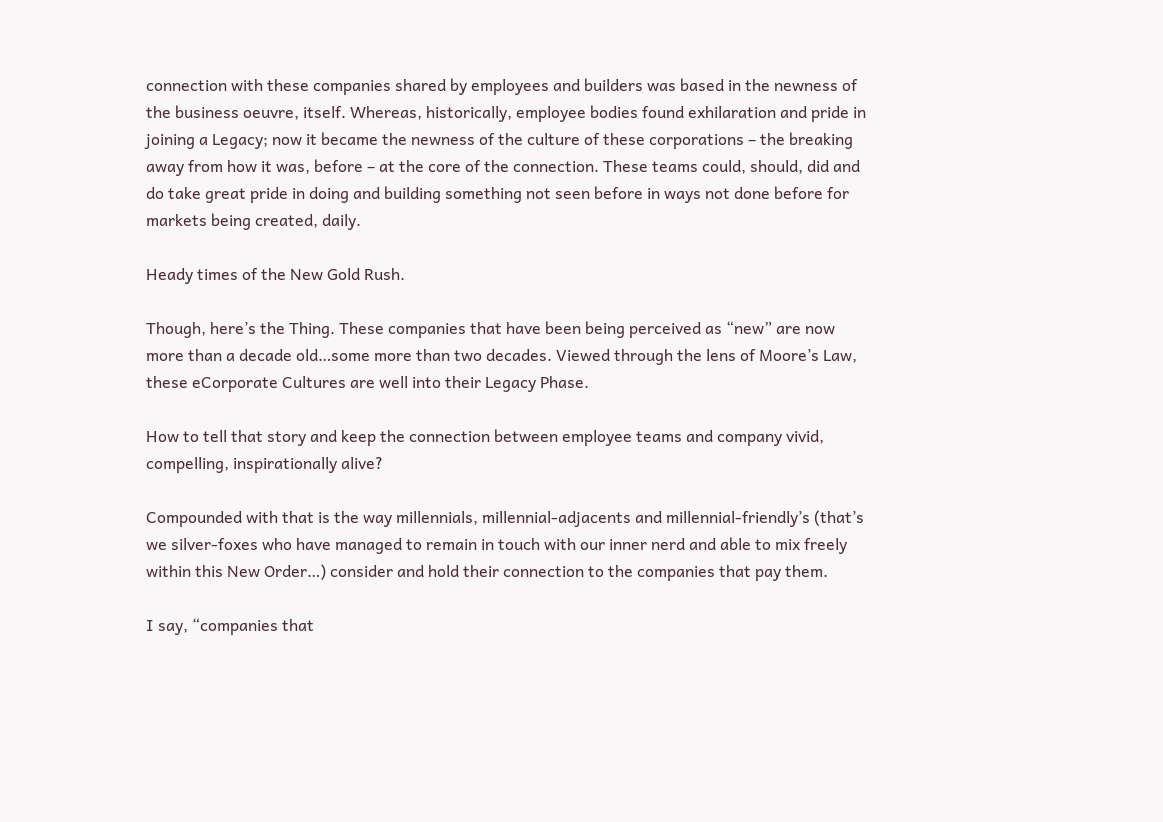connection with these companies shared by employees and builders was based in the newness of the business oeuvre, itself. Whereas, historically, employee bodies found exhilaration and pride in joining a Legacy; now it became the newness of the culture of these corporations – the breaking away from how it was, before – at the core of the connection. These teams could, should, did and do take great pride in doing and building something not seen before in ways not done before for markets being created, daily.

Heady times of the New Gold Rush.

Though, here’s the Thing. These companies that have been being perceived as “new” are now more than a decade old…some more than two decades. Viewed through the lens of Moore’s Law, these eCorporate Cultures are well into their Legacy Phase.

How to tell that story and keep the connection between employee teams and company vivid, compelling, inspirationally alive?

Compounded with that is the way millennials, millennial-adjacents and millennial-friendly’s (that’s we silver-foxes who have managed to remain in touch with our inner nerd and able to mix freely within this New Order…) consider and hold their connection to the companies that pay them.

I say, “companies that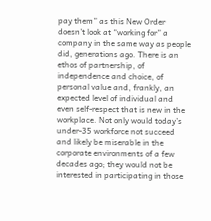pay them” as this New Order doesn’t look at “working for” a company in the same way as people did, generations ago. There is an ethos of partnership, of independence and choice, of personal value and, frankly, an expected level of individual and even self-respect that is new in the workplace. Not only would today’s under-35 workforce not succeed and likely be miserable in the corporate environments of a few decades ago; they would not be interested in participating in those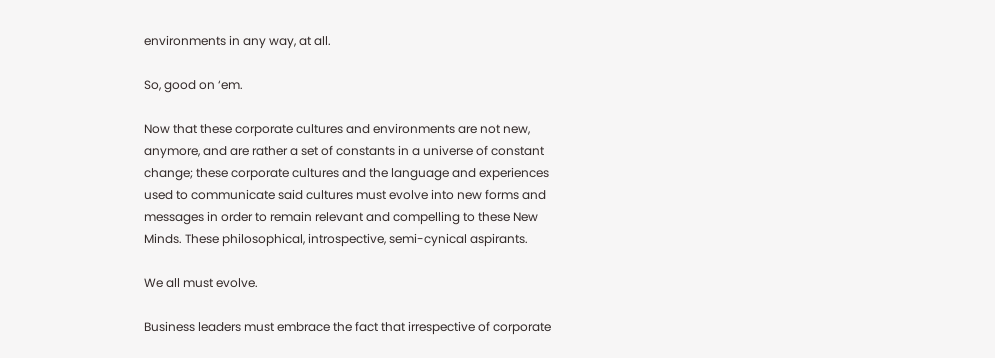environments in any way, at all.

So, good on ‘em.

Now that these corporate cultures and environments are not new, anymore, and are rather a set of constants in a universe of constant change; these corporate cultures and the language and experiences used to communicate said cultures must evolve into new forms and messages in order to remain relevant and compelling to these New Minds. These philosophical, introspective, semi-cynical aspirants.

We all must evolve.

Business leaders must embrace the fact that irrespective of corporate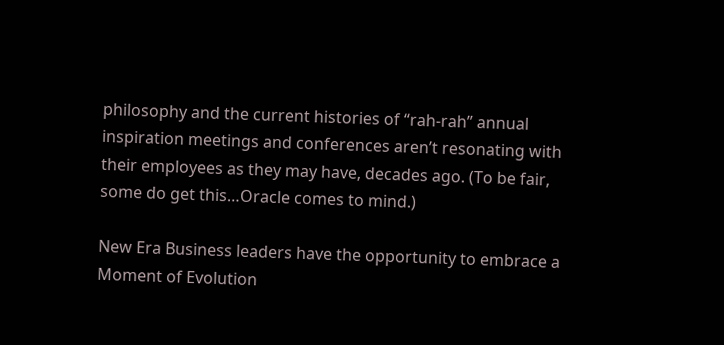philosophy and the current histories of “rah-rah” annual inspiration meetings and conferences aren’t resonating with their employees as they may have, decades ago. (To be fair, some do get this…Oracle comes to mind.)

New Era Business leaders have the opportunity to embrace a Moment of Evolution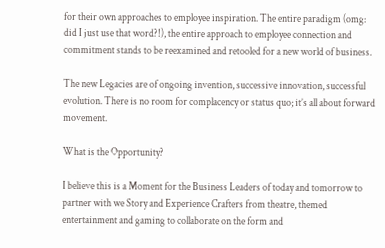for their own approaches to employee inspiration. The entire paradigm (omg: did I just use that word?!), the entire approach to employee connection and commitment stands to be reexamined and retooled for a new world of business.

The new Legacies are of ongoing invention, successive innovation, successful evolution. There is no room for complacency or status quo; it’s all about forward movement.

What is the Opportunity?

I believe this is a Moment for the Business Leaders of today and tomorrow to partner with we Story and Experience Crafters from theatre, themed entertainment and gaming to collaborate on the form and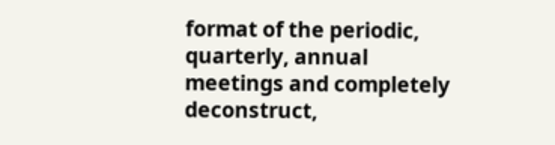format of the periodic, quarterly, annual meetings and completely deconstruct,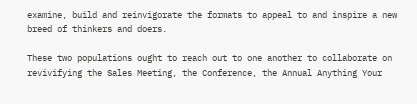examine, build and reinvigorate the formats to appeal to and inspire a new breed of thinkers and doers.

These two populations ought to reach out to one another to collaborate on revivifying the Sales Meeting, the Conference, the Annual Anything Your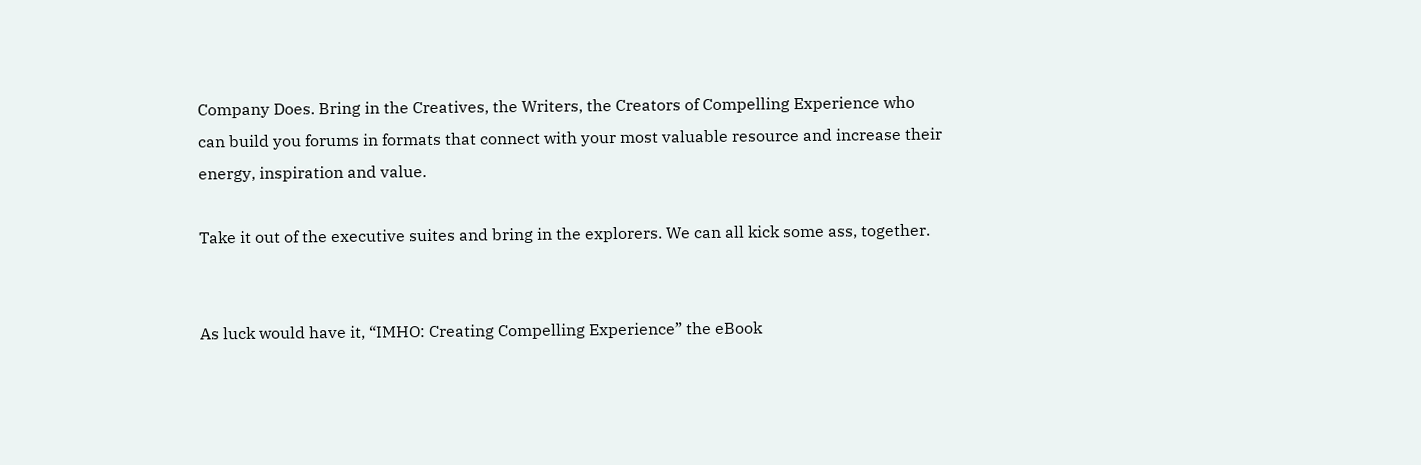Company Does. Bring in the Creatives, the Writers, the Creators of Compelling Experience who can build you forums in formats that connect with your most valuable resource and increase their energy, inspiration and value.

Take it out of the executive suites and bring in the explorers. We can all kick some ass, together.


As luck would have it, “IMHO: Creating Compelling Experience” the eBook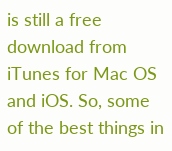is still a free download from iTunes for Mac OS and iOS. So, some of the best things in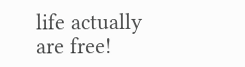life actually are free!